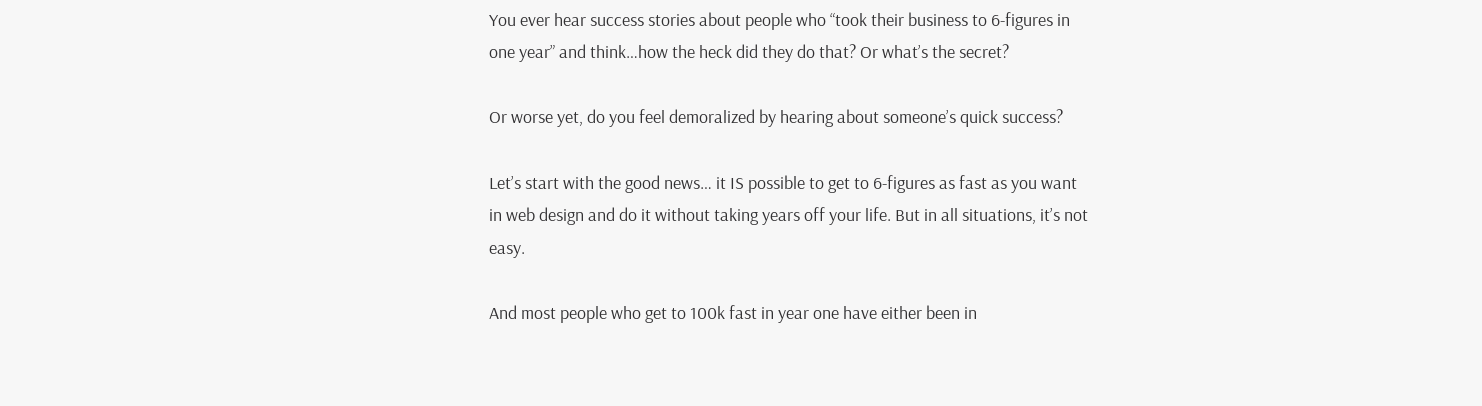You ever hear success stories about people who “took their business to 6-figures in one year” and think…how the heck did they do that? Or what’s the secret?

Or worse yet, do you feel demoralized by hearing about someone’s quick success?

Let’s start with the good news… it IS possible to get to 6-figures as fast as you want in web design and do it without taking years off your life. But in all situations, it’s not easy.

And most people who get to 100k fast in year one have either been in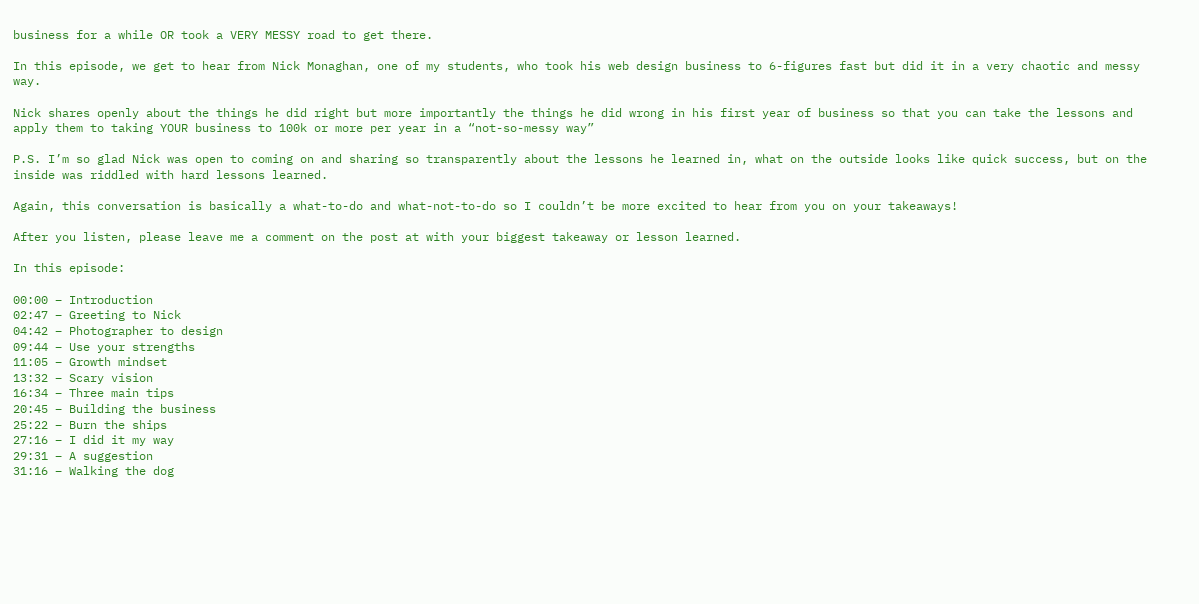business for a while OR took a VERY MESSY road to get there.

In this episode, we get to hear from Nick Monaghan, one of my students, who took his web design business to 6-figures fast but did it in a very chaotic and messy way.

Nick shares openly about the things he did right but more importantly the things he did wrong in his first year of business so that you can take the lessons and apply them to taking YOUR business to 100k or more per year in a “not-so-messy way”

P.S. I’m so glad Nick was open to coming on and sharing so transparently about the lessons he learned in, what on the outside looks like quick success, but on the inside was riddled with hard lessons learned.

Again, this conversation is basically a what-to-do and what-not-to-do so I couldn’t be more excited to hear from you on your takeaways!

After you listen, please leave me a comment on the post at with your biggest takeaway or lesson learned.

In this episode:

00:00 – Introduction
02:47 – Greeting to Nick
04:42 – Photographer to design
09:44 – Use your strengths
11:05 – Growth mindset
13:32 – Scary vision
16:34 – Three main tips
20:45 – Building the business
25:22 – Burn the ships
27:16 – I did it my way
29:31 – A suggestion
31:16 – Walking the dog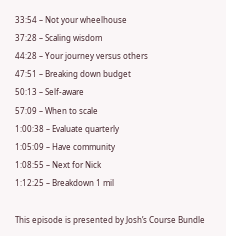33:54 – Not your wheelhouse
37:28 – Scaling wisdom
44:28 – Your journey versus others
47:51 – Breaking down budget
50:13 – Self-aware
57:09 – When to scale
1:00:38 – Evaluate quarterly
1:05:09 – Have community
1:08:55 – Next for Nick
1:12:25 – Breakdown 1 mil

This episode is presented by Josh’s Course Bundle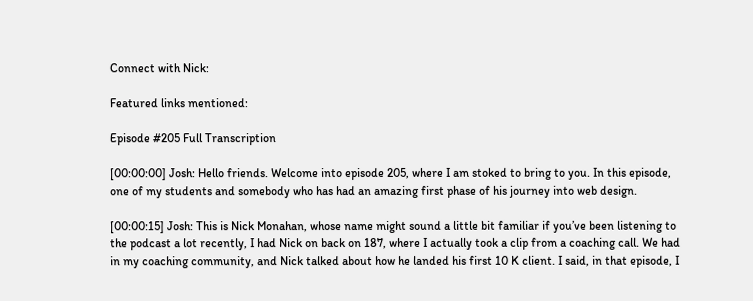Connect with Nick:

Featured links mentioned:

Episode #205 Full Transcription

[00:00:00] Josh: Hello friends. Welcome into episode 205, where I am stoked to bring to you. In this episode, one of my students and somebody who has had an amazing first phase of his journey into web design.

[00:00:15] Josh: This is Nick Monahan, whose name might sound a little bit familiar if you’ve been listening to the podcast a lot recently, I had Nick on back on 187, where I actually took a clip from a coaching call. We had in my coaching community, and Nick talked about how he landed his first 10 K client. I said, in that episode, I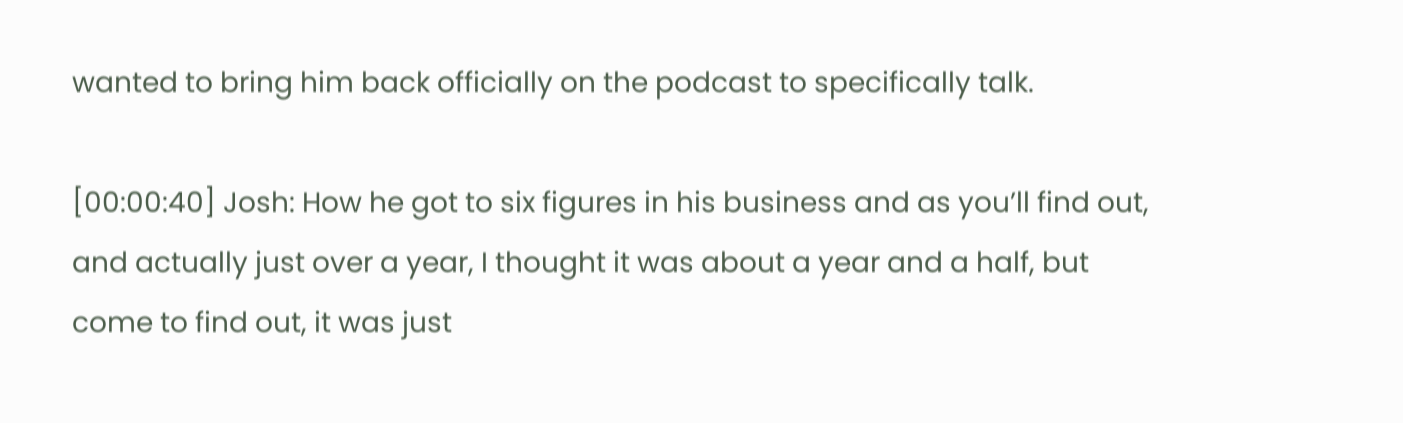wanted to bring him back officially on the podcast to specifically talk.

[00:00:40] Josh: How he got to six figures in his business and as you’ll find out, and actually just over a year, I thought it was about a year and a half, but come to find out, it was just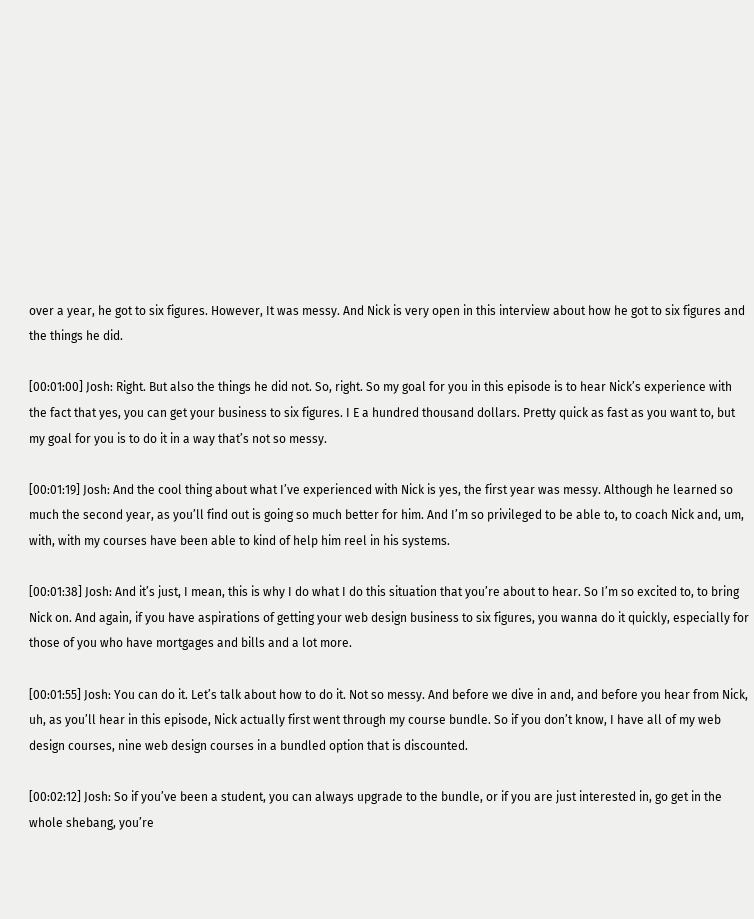over a year, he got to six figures. However, It was messy. And Nick is very open in this interview about how he got to six figures and the things he did.

[00:01:00] Josh: Right. But also the things he did not. So, right. So my goal for you in this episode is to hear Nick’s experience with the fact that yes, you can get your business to six figures. I E a hundred thousand dollars. Pretty quick as fast as you want to, but my goal for you is to do it in a way that’s not so messy.

[00:01:19] Josh: And the cool thing about what I’ve experienced with Nick is yes, the first year was messy. Although he learned so much the second year, as you’ll find out is going so much better for him. And I’m so privileged to be able to, to coach Nick and, um, with, with my courses have been able to kind of help him reel in his systems.

[00:01:38] Josh: And it’s just, I mean, this is why I do what I do this situation that you’re about to hear. So I’m so excited to, to bring Nick on. And again, if you have aspirations of getting your web design business to six figures, you wanna do it quickly, especially for those of you who have mortgages and bills and a lot more.

[00:01:55] Josh: You can do it. Let’s talk about how to do it. Not so messy. And before we dive in and, and before you hear from Nick, uh, as you’ll hear in this episode, Nick actually first went through my course bundle. So if you don’t know, I have all of my web design courses, nine web design courses in a bundled option that is discounted.

[00:02:12] Josh: So if you’ve been a student, you can always upgrade to the bundle, or if you are just interested in, go get in the whole shebang, you’re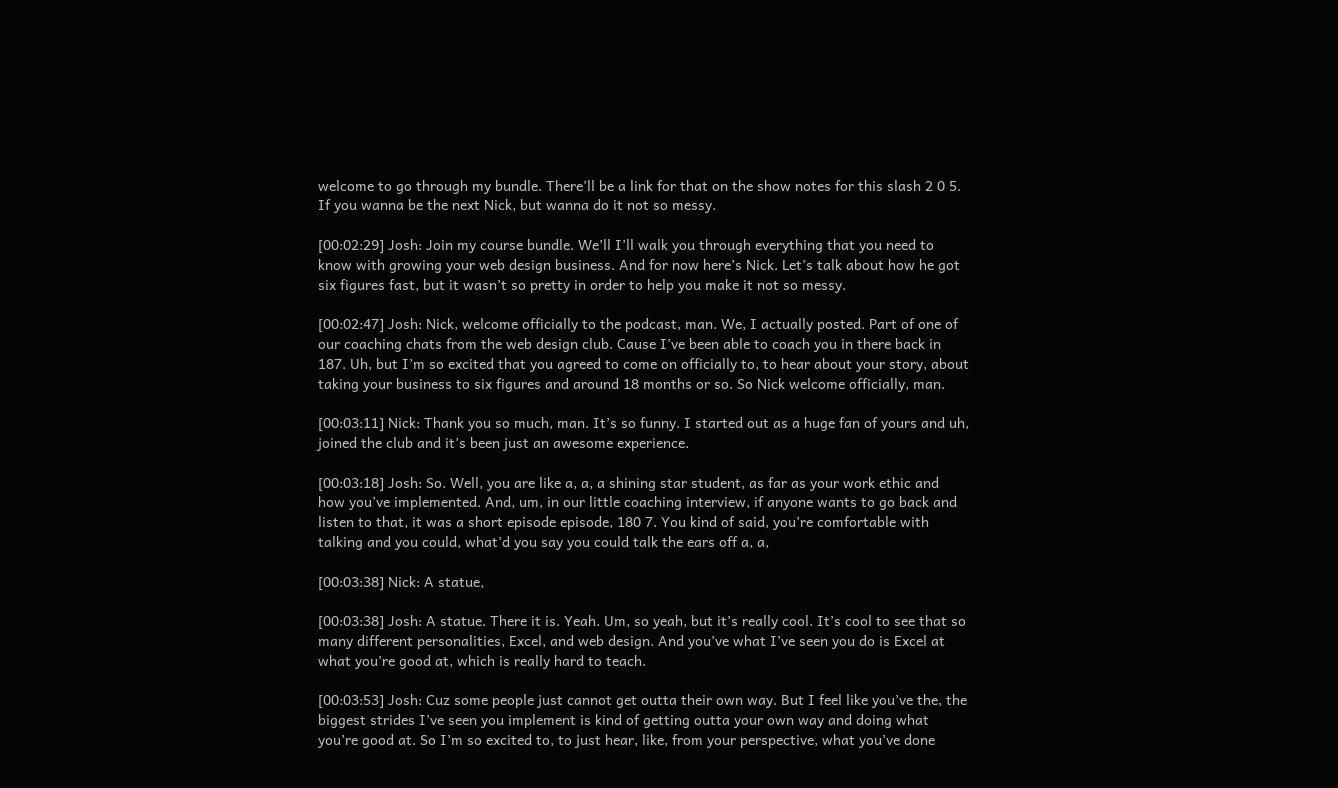welcome to go through my bundle. There’ll be a link for that on the show notes for this slash 2 0 5. If you wanna be the next Nick, but wanna do it not so messy.

[00:02:29] Josh: Join my course bundle. We’ll I’ll walk you through everything that you need to know with growing your web design business. And for now here’s Nick. Let’s talk about how he got six figures fast, but it wasn’t so pretty in order to help you make it not so messy.

[00:02:47] Josh: Nick, welcome officially to the podcast, man. We, I actually posted. Part of one of our coaching chats from the web design club. Cause I’ve been able to coach you in there back in 187. Uh, but I’m so excited that you agreed to come on officially to, to hear about your story, about taking your business to six figures and around 18 months or so. So Nick welcome officially, man.

[00:03:11] Nick: Thank you so much, man. It’s so funny. I started out as a huge fan of yours and uh, joined the club and it’s been just an awesome experience.

[00:03:18] Josh: So. Well, you are like a, a, a shining star student, as far as your work ethic and how you’ve implemented. And, um, in our little coaching interview, if anyone wants to go back and listen to that, it was a short episode episode, 180 7. You kind of said, you’re comfortable with talking and you could, what’d you say you could talk the ears off a, a,

[00:03:38] Nick: A statue,

[00:03:38] Josh: A statue. There it is. Yeah. Um, so yeah, but it’s really cool. It’s cool to see that so many different personalities, Excel, and web design. And you’ve what I’ve seen you do is Excel at what you’re good at, which is really hard to teach.

[00:03:53] Josh: Cuz some people just cannot get outta their own way. But I feel like you’ve the, the biggest strides I’ve seen you implement is kind of getting outta your own way and doing what you’re good at. So I’m so excited to, to just hear, like, from your perspective, what you’ve done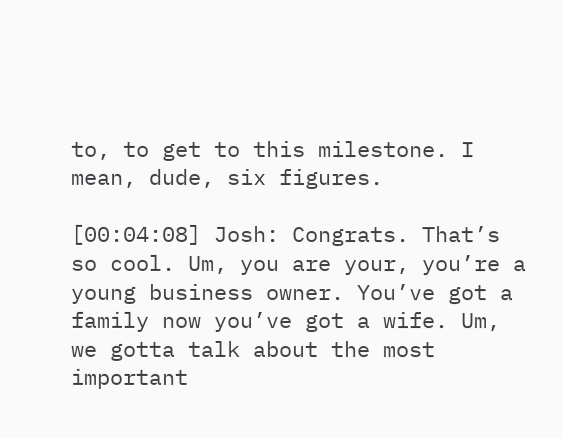to, to get to this milestone. I mean, dude, six figures.

[00:04:08] Josh: Congrats. That’s so cool. Um, you are your, you’re a young business owner. You’ve got a family now you’ve got a wife. Um, we gotta talk about the most important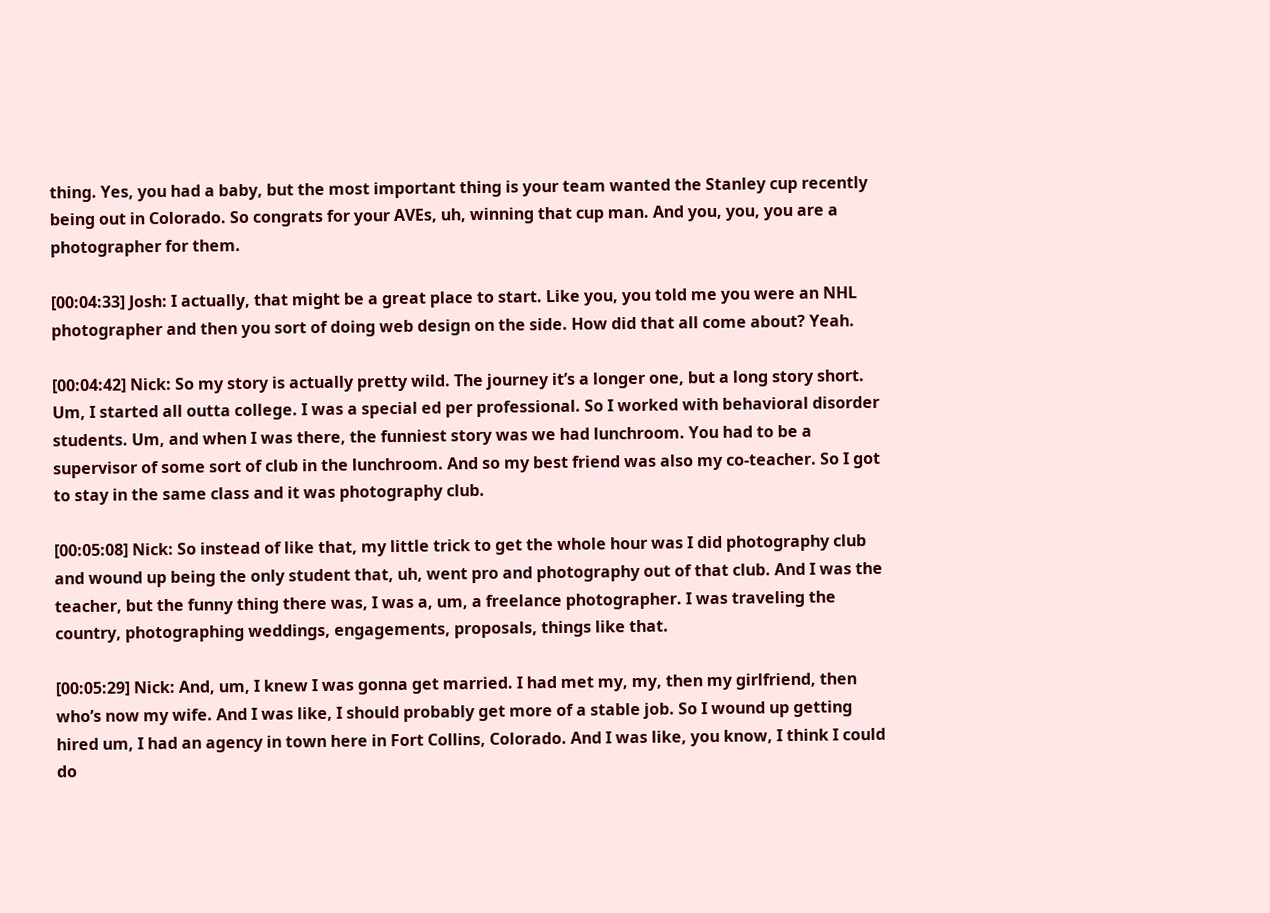thing. Yes, you had a baby, but the most important thing is your team wanted the Stanley cup recently being out in Colorado. So congrats for your AVEs, uh, winning that cup man. And you, you, you are a photographer for them.

[00:04:33] Josh: I actually, that might be a great place to start. Like you, you told me you were an NHL photographer and then you sort of doing web design on the side. How did that all come about? Yeah.

[00:04:42] Nick: So my story is actually pretty wild. The journey it’s a longer one, but a long story short. Um, I started all outta college. I was a special ed per professional. So I worked with behavioral disorder students. Um, and when I was there, the funniest story was we had lunchroom. You had to be a supervisor of some sort of club in the lunchroom. And so my best friend was also my co-teacher. So I got to stay in the same class and it was photography club.

[00:05:08] Nick: So instead of like that, my little trick to get the whole hour was I did photography club and wound up being the only student that, uh, went pro and photography out of that club. And I was the teacher, but the funny thing there was, I was a, um, a freelance photographer. I was traveling the country, photographing weddings, engagements, proposals, things like that.

[00:05:29] Nick: And, um, I knew I was gonna get married. I had met my, my, then my girlfriend, then who’s now my wife. And I was like, I should probably get more of a stable job. So I wound up getting hired um, I had an agency in town here in Fort Collins, Colorado. And I was like, you know, I think I could do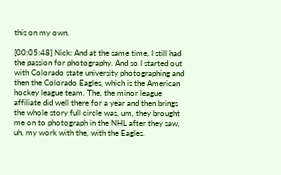this on my own.

[00:05:48] Nick: And at the same time, I still had the passion for photography. And so I started out with Colorado state university photographing and then the Colorado Eagles, which is the American hockey league team. The, the minor league affiliate did well there for a year and then brings the whole story full circle was, um, they brought me on to photograph in the NHL after they saw, uh, my work with the, with the Eagles.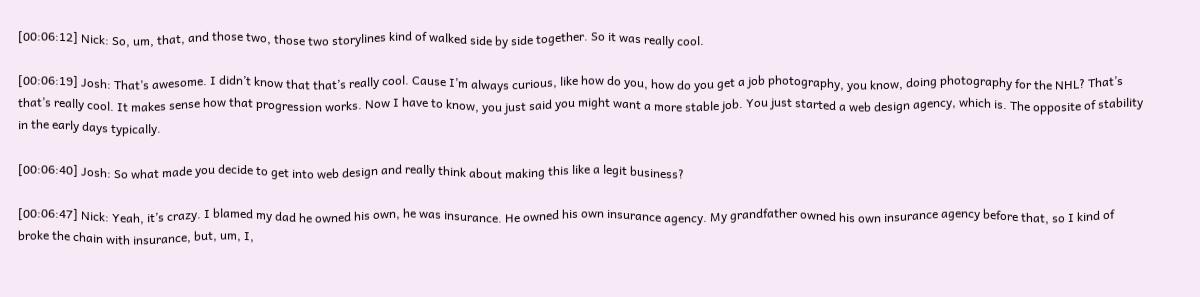[00:06:12] Nick: So, um, that, and those two, those two storylines kind of walked side by side together. So it was really cool.

[00:06:19] Josh: That’s awesome. I didn’t know that that’s really cool. Cause I’m always curious, like how do you, how do you get a job photography, you know, doing photography for the NHL? That’s that’s really cool. It makes sense how that progression works. Now I have to know, you just said you might want a more stable job. You just started a web design agency, which is. The opposite of stability in the early days typically.

[00:06:40] Josh: So what made you decide to get into web design and really think about making this like a legit business?

[00:06:47] Nick: Yeah, it’s crazy. I blamed my dad he owned his own, he was insurance. He owned his own insurance agency. My grandfather owned his own insurance agency before that, so I kind of broke the chain with insurance, but, um, I,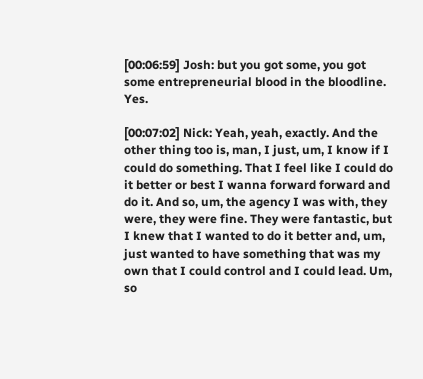[00:06:59] Josh: but you got some, you got some entrepreneurial blood in the bloodline. Yes.

[00:07:02] Nick: Yeah, yeah, exactly. And the other thing too is, man, I just, um, I know if I could do something. That I feel like I could do it better or best I wanna forward forward and do it. And so, um, the agency I was with, they were, they were fine. They were fantastic, but I knew that I wanted to do it better and, um, just wanted to have something that was my own that I could control and I could lead. Um, so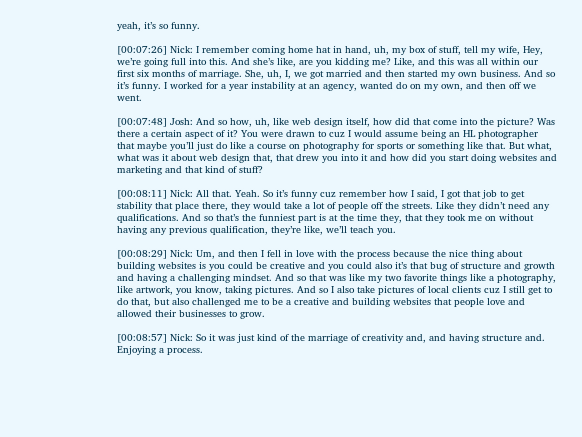yeah, it’s so funny.

[00:07:26] Nick: I remember coming home hat in hand, uh, my box of stuff, tell my wife, Hey, we’re going full into this. And she’s like, are you kidding me? Like, and this was all within our first six months of marriage. She, uh, I, we got married and then started my own business. And so it’s funny. I worked for a year instability at an agency, wanted do on my own, and then off we went.

[00:07:48] Josh: And so how, uh, like web design itself, how did that come into the picture? Was there a certain aspect of it? You were drawn to cuz I would assume being an HL photographer that maybe you’ll just do like a course on photography for sports or something like that. But what, what was it about web design that, that drew you into it and how did you start doing websites and marketing and that kind of stuff?

[00:08:11] Nick: All that. Yeah. So it’s funny cuz remember how I said, I got that job to get stability that place there, they would take a lot of people off the streets. Like they didn’t need any qualifications. And so that’s the funniest part is at the time they, that they took me on without having any previous qualification, they’re like, we’ll teach you.

[00:08:29] Nick: Um, and then I fell in love with the process because the nice thing about building websites is you could be creative and you could also it’s that bug of structure and growth and having a challenging mindset. And so that was like my two favorite things like a photography, like artwork, you know, taking pictures. And so I also take pictures of local clients cuz I still get to do that, but also challenged me to be a creative and building websites that people love and allowed their businesses to grow.

[00:08:57] Nick: So it was just kind of the marriage of creativity and, and having structure and. Enjoying a process.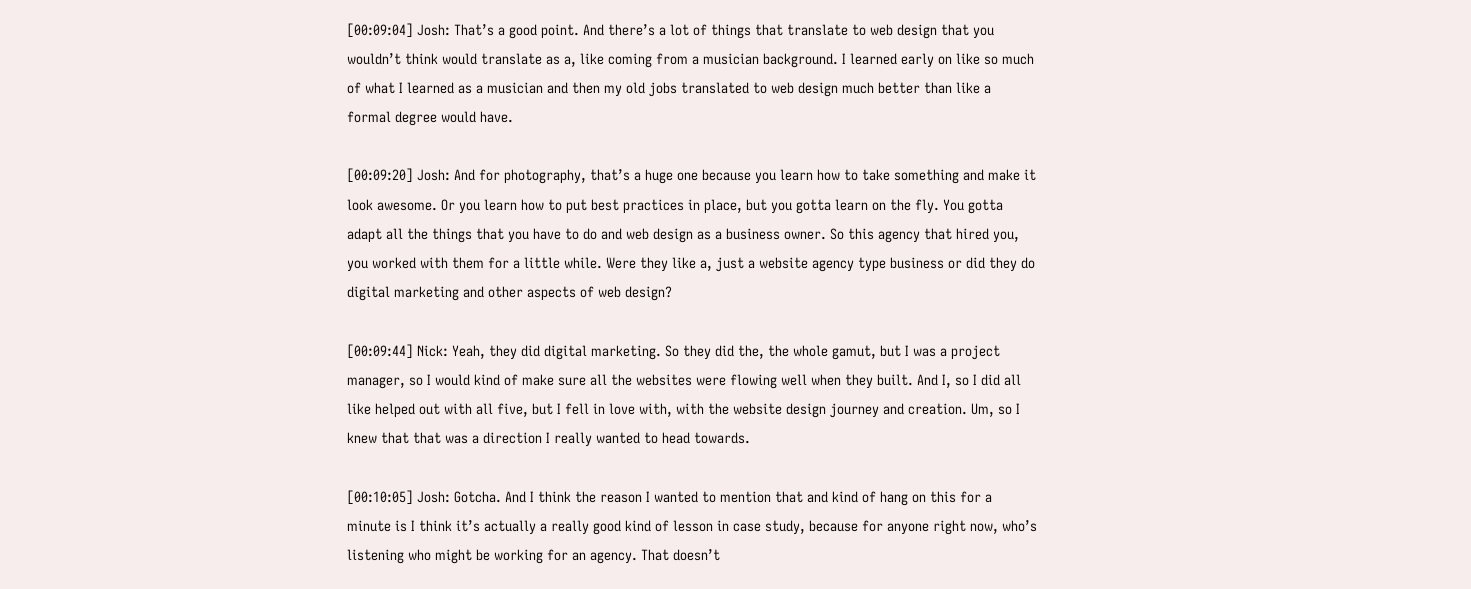[00:09:04] Josh: That’s a good point. And there’s a lot of things that translate to web design that you wouldn’t think would translate as a, like coming from a musician background. I learned early on like so much of what I learned as a musician and then my old jobs translated to web design much better than like a formal degree would have.

[00:09:20] Josh: And for photography, that’s a huge one because you learn how to take something and make it look awesome. Or you learn how to put best practices in place, but you gotta learn on the fly. You gotta adapt all the things that you have to do and web design as a business owner. So this agency that hired you, you worked with them for a little while. Were they like a, just a website agency type business or did they do digital marketing and other aspects of web design?

[00:09:44] Nick: Yeah, they did digital marketing. So they did the, the whole gamut, but I was a project manager, so I would kind of make sure all the websites were flowing well when they built. And I, so I did all like helped out with all five, but I fell in love with, with the website design journey and creation. Um, so I knew that that was a direction I really wanted to head towards.

[00:10:05] Josh: Gotcha. And I think the reason I wanted to mention that and kind of hang on this for a minute is I think it’s actually a really good kind of lesson in case study, because for anyone right now, who’s listening who might be working for an agency. That doesn’t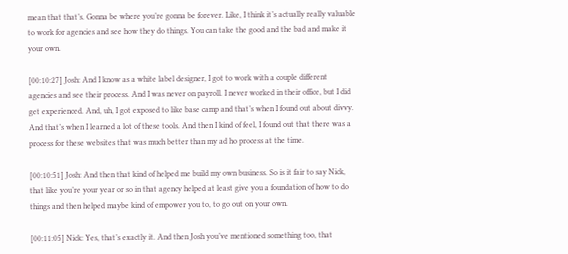mean that that’s. Gonna be where you’re gonna be forever. Like, I think it’s actually really valuable to work for agencies and see how they do things. You can take the good and the bad and make it your own.

[00:10:27] Josh: And I know as a white label designer, I got to work with a couple different agencies and see their process. And I was never on payroll. I never worked in their office, but I did get experienced. And, uh, I got exposed to like base camp and that’s when I found out about divvy. And that’s when I learned a lot of these tools. And then I kind of feel, I found out that there was a process for these websites that was much better than my ad ho process at the time.

[00:10:51] Josh: And then that kind of helped me build my own business. So is it fair to say Nick, that like you’re your year or so in that agency helped at least give you a foundation of how to do things and then helped maybe kind of empower you to, to go out on your own.

[00:11:05] Nick: Yes, that’s exactly it. And then Josh you’ve mentioned something too, that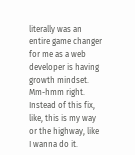literally was an entire game changer for me as a web developer is having growth mindset. Mm-hmm right. Instead of this fix, like, this is my way or the highway, like I wanna do it.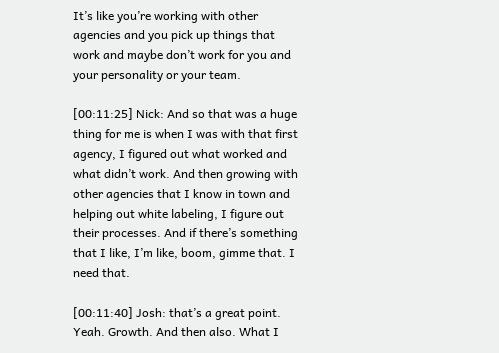It’s like you’re working with other agencies and you pick up things that work and maybe don’t work for you and your personality or your team.

[00:11:25] Nick: And so that was a huge thing for me is when I was with that first agency, I figured out what worked and what didn’t work. And then growing with other agencies that I know in town and helping out white labeling, I figure out their processes. And if there’s something that I like, I’m like, boom, gimme that. I need that.

[00:11:40] Josh: that’s a great point. Yeah. Growth. And then also. What I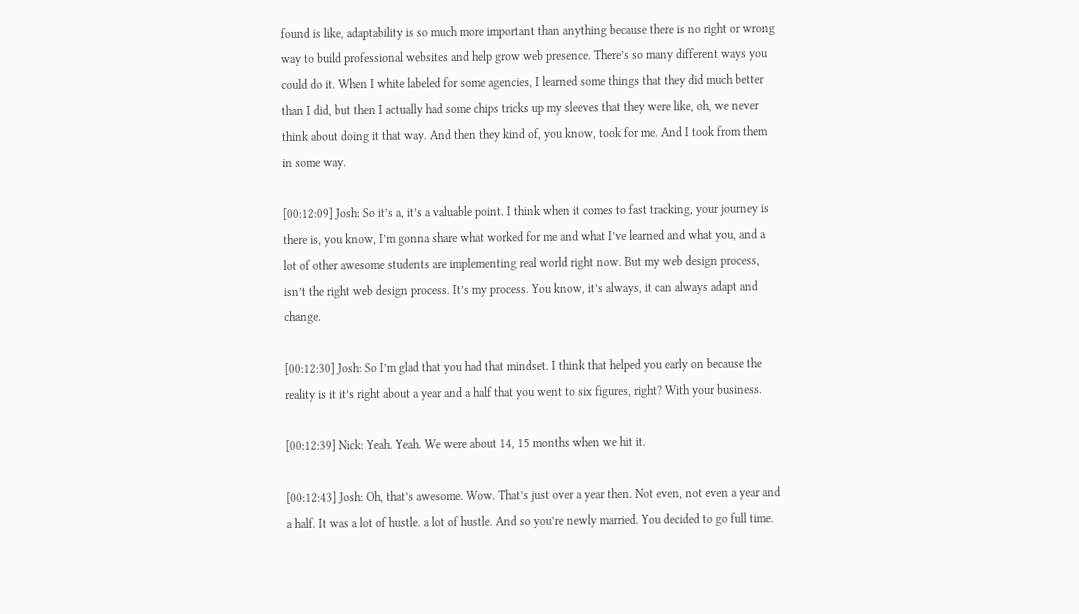found is like, adaptability is so much more important than anything because there is no right or wrong way to build professional websites and help grow web presence. There’s so many different ways you could do it. When I white labeled for some agencies, I learned some things that they did much better than I did, but then I actually had some chips tricks up my sleeves that they were like, oh, we never think about doing it that way. And then they kind of, you know, took for me. And I took from them in some way.

[00:12:09] Josh: So it’s a, it’s a valuable point. I think when it comes to fast tracking, your journey is there is, you know, I’m gonna share what worked for me and what I’ve learned and what you, and a lot of other awesome students are implementing real world right now. But my web design process, isn’t the right web design process. It’s my process. You know, it’s always, it can always adapt and change.

[00:12:30] Josh: So I’m glad that you had that mindset. I think that helped you early on because the reality is it it’s right about a year and a half that you went to six figures, right? With your business.

[00:12:39] Nick: Yeah. Yeah. We were about 14, 15 months when we hit it.

[00:12:43] Josh: Oh, that’s awesome. Wow. That’s just over a year then. Not even, not even a year and a half. It was a lot of hustle. a lot of hustle. And so you’re newly married. You decided to go full time.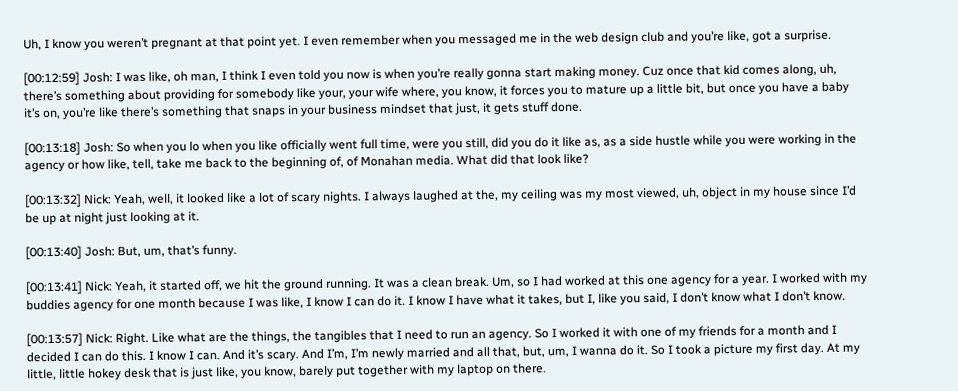Uh, I know you weren’t pregnant at that point yet. I even remember when you messaged me in the web design club and you’re like, got a surprise.

[00:12:59] Josh: I was like, oh man, I think I even told you now is when you’re really gonna start making money. Cuz once that kid comes along, uh, there’s something about providing for somebody like your, your wife where, you know, it forces you to mature up a little bit, but once you have a baby it’s on, you’re like there’s something that snaps in your business mindset that just, it gets stuff done.

[00:13:18] Josh: So when you lo when you like officially went full time, were you still, did you do it like as, as a side hustle while you were working in the agency or how like, tell, take me back to the beginning of, of Monahan media. What did that look like?

[00:13:32] Nick: Yeah, well, it looked like a lot of scary nights. I always laughed at the, my ceiling was my most viewed, uh, object in my house since I’d be up at night just looking at it.

[00:13:40] Josh: But, um, that’s funny.

[00:13:41] Nick: Yeah, it started off, we hit the ground running. It was a clean break. Um, so I had worked at this one agency for a year. I worked with my buddies agency for one month because I was like, I know I can do it. I know I have what it takes, but I, like you said, I don’t know what I don’t know.

[00:13:57] Nick: Right. Like what are the things, the tangibles that I need to run an agency. So I worked it with one of my friends for a month and I decided I can do this. I know I can. And it’s scary. And I’m, I’m newly married and all that, but, um, I wanna do it. So I took a picture my first day. At my little, little hokey desk that is just like, you know, barely put together with my laptop on there.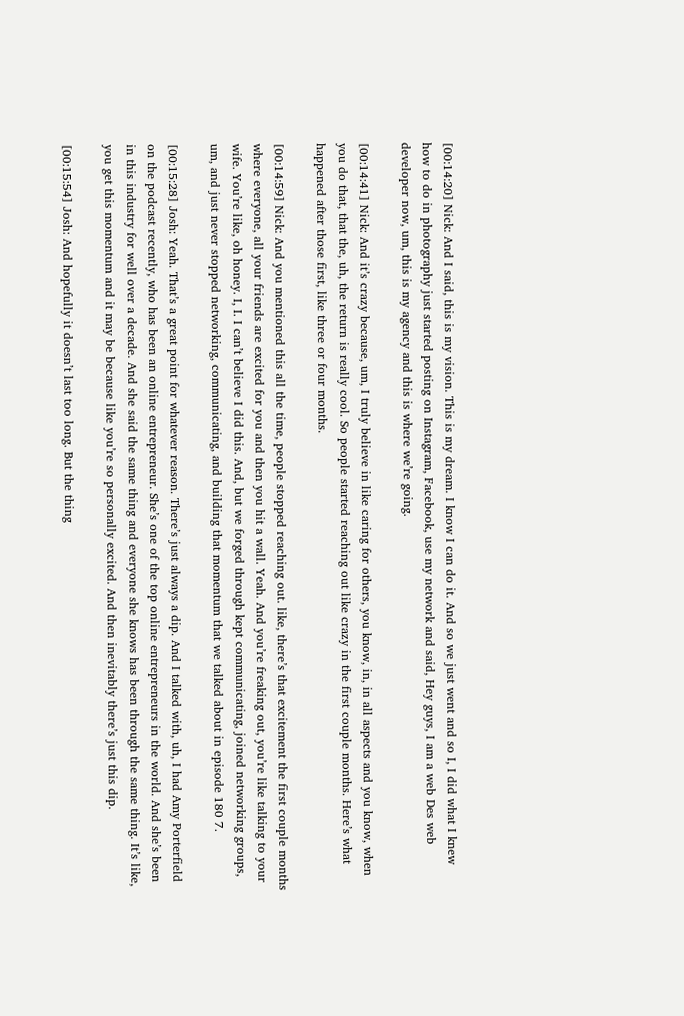[00:14:20] Nick: And I said, this is my vision. This is my dream. I know I can do it. And so we just went and so I, I did what I knew how to do in photography just started posting on Instagram, Facebook, use my network and said, Hey guys, I am a web Des web developer now, um, this is my agency and this is where we’re going.

[00:14:41] Nick: And it’s crazy because, um, I truly believe in like caring for others, you know, in, in all aspects and you know, when you do that, that the, uh, the return is really cool. So people started reaching out like crazy in the first couple months. Here’s what happened after those first, like three or four months.

[00:14:59] Nick: And you mentioned this all the time, people stopped reaching out. like, there’s that excitement the first couple months where everyone, all your friends are excited for you and then you hit a wall. Yeah. And you’re freaking out, you’re like talking to your wife. You’re like, oh honey. I, I. I can’t believe I did this. And, but we forged through kept communicating, joined networking groups, um, and just never stopped networking, communicating, and building that momentum that we talked about in episode 180 7.

[00:15:28] Josh: Yeah. That’s a great point for whatever reason. There’s just always a dip. And I talked with, uh, I had Amy Porterfield on the podcast recently, who has been an online entrepreneur. She’s one of the top online entrepreneurs in the world. And she’s been in this industry for well over a decade. And she said the same thing and everyone she knows has been through the same thing. It’s like, you get this momentum and it may be because like you’re so personally excited. And then inevitably there’s just this dip.

[00:15:54] Josh: And hopefully it doesn’t last too long. But the thing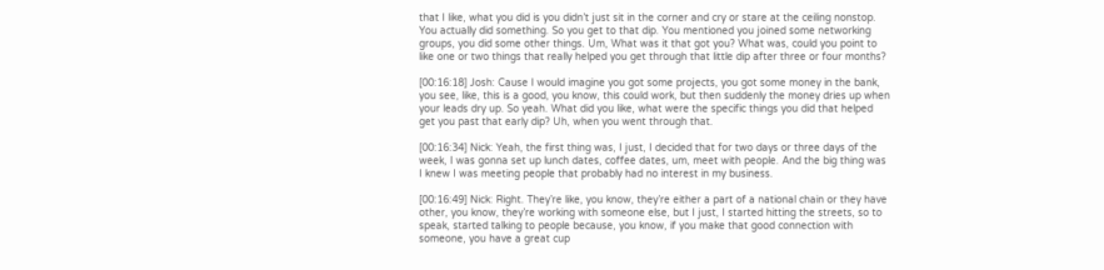that I like, what you did is you didn’t just sit in the corner and cry or stare at the ceiling nonstop. You actually did something. So you get to that dip. You mentioned you joined some networking groups, you did some other things. Um, What was it that got you? What was, could you point to like one or two things that really helped you get through that little dip after three or four months?

[00:16:18] Josh: Cause I would imagine you got some projects, you got some money in the bank, you see, like, this is a good, you know, this could work, but then suddenly the money dries up when your leads dry up. So yeah. What did you like, what were the specific things you did that helped get you past that early dip? Uh, when you went through that.

[00:16:34] Nick: Yeah, the first thing was, I just, I decided that for two days or three days of the week, I was gonna set up lunch dates, coffee dates, um, meet with people. And the big thing was I knew I was meeting people that probably had no interest in my business.

[00:16:49] Nick: Right. They’re like, you know, they’re either a part of a national chain or they have other, you know, they’re working with someone else, but I just, I started hitting the streets, so to speak, started talking to people because, you know, if you make that good connection with someone, you have a great cup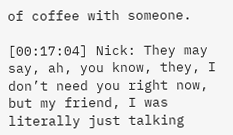of coffee with someone.

[00:17:04] Nick: They may say, ah, you know, they, I don’t need you right now, but my friend, I was literally just talking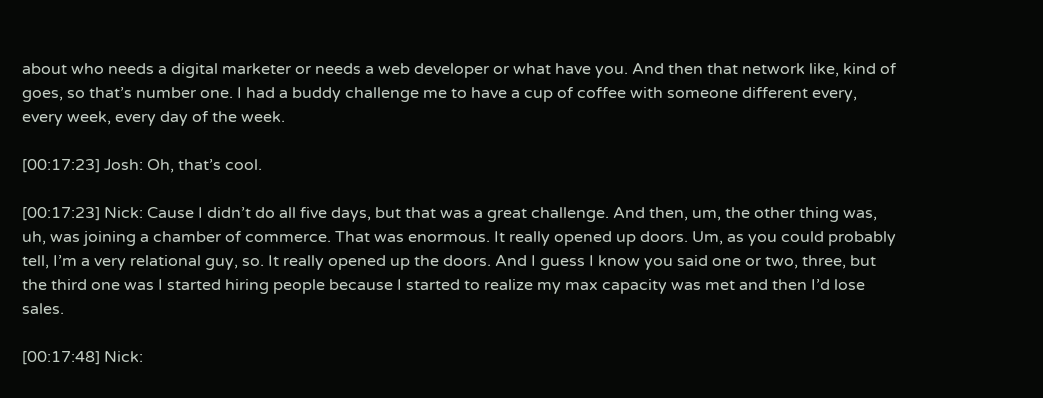about who needs a digital marketer or needs a web developer or what have you. And then that network like, kind of goes, so that’s number one. I had a buddy challenge me to have a cup of coffee with someone different every, every week, every day of the week.

[00:17:23] Josh: Oh, that’s cool.

[00:17:23] Nick: Cause I didn’t do all five days, but that was a great challenge. And then, um, the other thing was, uh, was joining a chamber of commerce. That was enormous. It really opened up doors. Um, as you could probably tell, I’m a very relational guy, so. It really opened up the doors. And I guess I know you said one or two, three, but the third one was I started hiring people because I started to realize my max capacity was met and then I’d lose sales.

[00:17:48] Nick: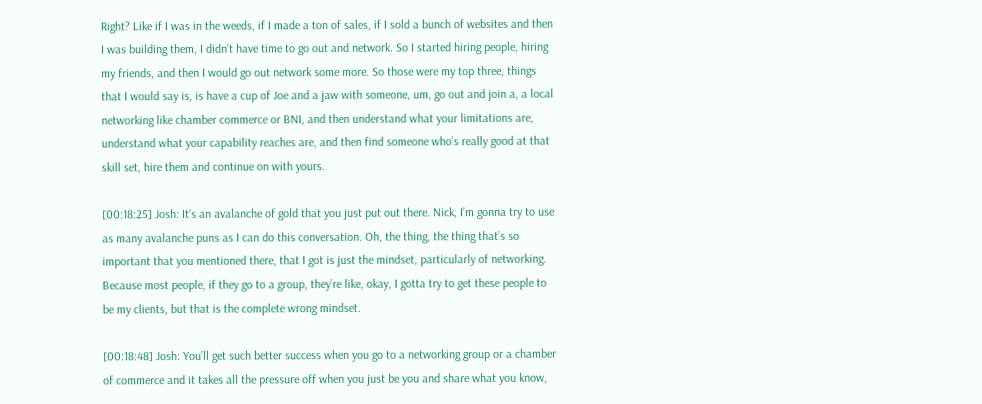Right? Like if I was in the weeds, if I made a ton of sales, if I sold a bunch of websites and then I was building them, I didn’t have time to go out and network. So I started hiring people, hiring my friends, and then I would go out network some more. So those were my top three, things that I would say is, is have a cup of Joe and a jaw with someone, um, go out and join a, a local networking like chamber commerce or BNI, and then understand what your limitations are, understand what your capability reaches are, and then find someone who’s really good at that skill set, hire them and continue on with yours.

[00:18:25] Josh: It’s an avalanche of gold that you just put out there. Nick, I’m gonna try to use as many avalanche puns as I can do this conversation. Oh, the thing, the thing that’s so important that you mentioned there, that I got is just the mindset, particularly of networking. Because most people, if they go to a group, they’re like, okay, I gotta try to get these people to be my clients, but that is the complete wrong mindset.

[00:18:48] Josh: You’ll get such better success when you go to a networking group or a chamber of commerce and it takes all the pressure off when you just be you and share what you know,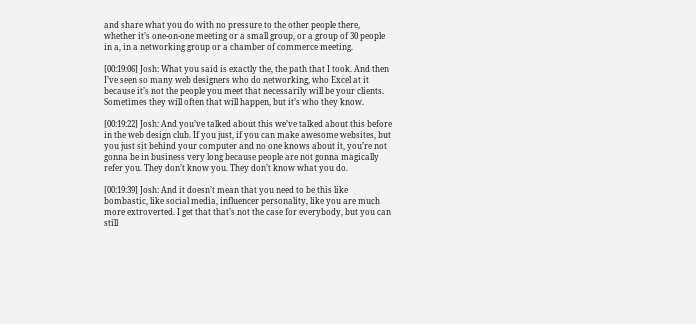and share what you do with no pressure to the other people there, whether it’s one-on-one meeting or a small group, or a group of 30 people in a, in a networking group or a chamber of commerce meeting.

[00:19:06] Josh: What you said is exactly the, the path that I took. And then I’ve seen so many web designers who do networking, who Excel at it because it’s not the people you meet that necessarily will be your clients. Sometimes they will often that will happen, but it’s who they know.

[00:19:22] Josh: And you’ve talked about this we’ve talked about this before in the web design club. If you just, if you can make awesome websites, but you just sit behind your computer and no one knows about it, you’re not gonna be in business very long because people are not gonna magically refer you. They don’t know you. They don’t know what you do.

[00:19:39] Josh: And it doesn’t mean that you need to be this like bombastic, like social media, influencer personality, like you are much more extroverted. I get that that’s not the case for everybody, but you can still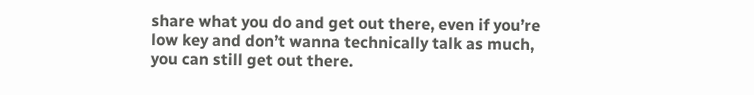share what you do and get out there, even if you’re low key and don’t wanna technically talk as much, you can still get out there.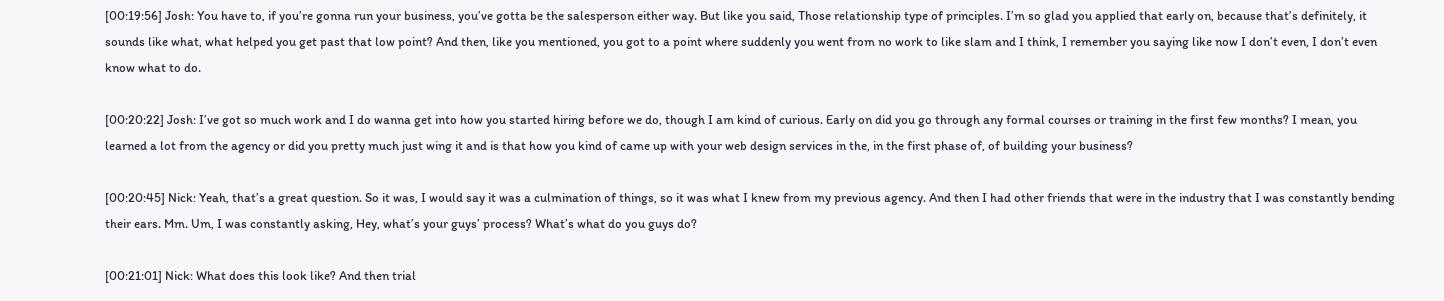[00:19:56] Josh: You have to, if you’re gonna run your business, you’ve gotta be the salesperson either way. But like you said, Those relationship type of principles. I’m so glad you applied that early on, because that’s definitely, it sounds like what, what helped you get past that low point? And then, like you mentioned, you got to a point where suddenly you went from no work to like slam and I think, I remember you saying like now I don’t even, I don’t even know what to do.

[00:20:22] Josh: I’ve got so much work and I do wanna get into how you started hiring before we do, though I am kind of curious. Early on did you go through any formal courses or training in the first few months? I mean, you learned a lot from the agency or did you pretty much just wing it and is that how you kind of came up with your web design services in the, in the first phase of, of building your business?

[00:20:45] Nick: Yeah, that’s a great question. So it was, I would say it was a culmination of things, so it was what I knew from my previous agency. And then I had other friends that were in the industry that I was constantly bending their ears. Mm. Um, I was constantly asking, Hey, what’s your guys’ process? What’s what do you guys do?

[00:21:01] Nick: What does this look like? And then trial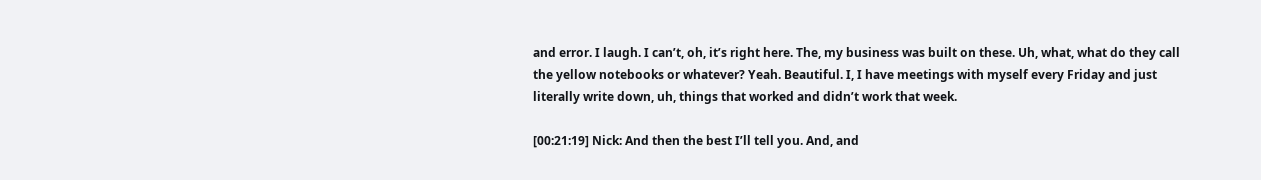and error. I laugh. I can’t, oh, it’s right here. The, my business was built on these. Uh, what, what do they call the yellow notebooks or whatever? Yeah. Beautiful. I, I have meetings with myself every Friday and just literally write down, uh, things that worked and didn’t work that week.

[00:21:19] Nick: And then the best I’ll tell you. And, and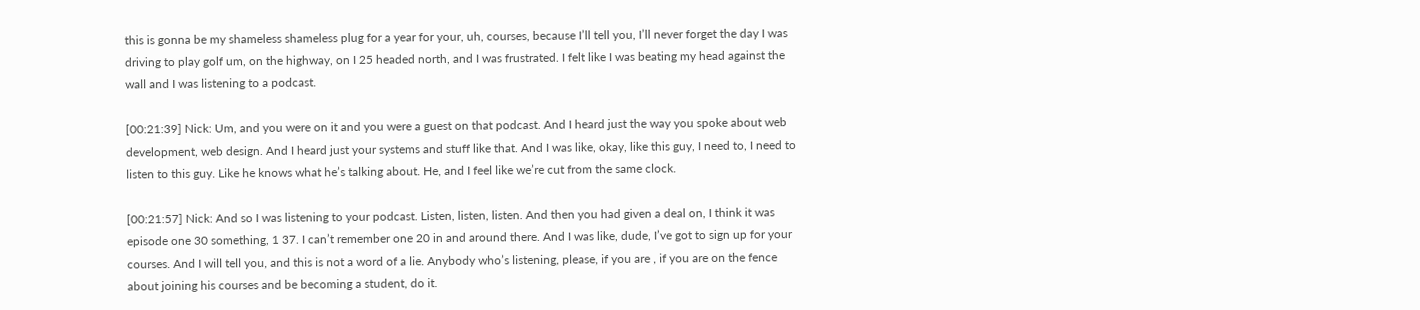this is gonna be my shameless shameless plug for a year for your, uh, courses, because I’ll tell you, I’ll never forget the day I was driving to play golf um, on the highway, on I 25 headed north, and I was frustrated. I felt like I was beating my head against the wall and I was listening to a podcast.

[00:21:39] Nick: Um, and you were on it and you were a guest on that podcast. And I heard just the way you spoke about web development, web design. And I heard just your systems and stuff like that. And I was like, okay, like this guy, I need to, I need to listen to this guy. Like he knows what he’s talking about. He, and I feel like we’re cut from the same clock.

[00:21:57] Nick: And so I was listening to your podcast. Listen, listen, listen. And then you had given a deal on, I think it was episode one 30 something, 1 37. I can’t remember one 20 in and around there. And I was like, dude, I’ve got to sign up for your courses. And I will tell you, and this is not a word of a lie. Anybody who’s listening, please, if you are , if you are on the fence about joining his courses and be becoming a student, do it.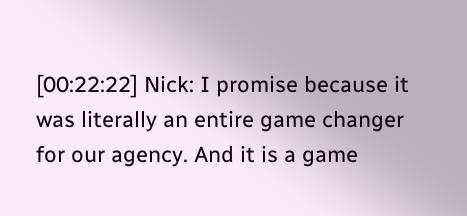[00:22:22] Nick: I promise because it was literally an entire game changer for our agency. And it is a game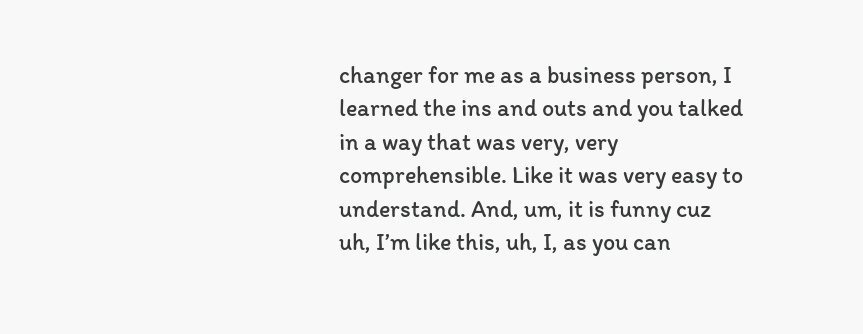changer for me as a business person, I learned the ins and outs and you talked in a way that was very, very comprehensible. Like it was very easy to understand. And, um, it is funny cuz uh, I’m like this, uh, I, as you can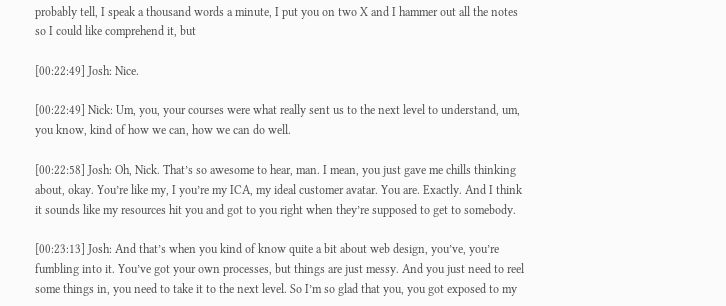probably tell, I speak a thousand words a minute, I put you on two X and I hammer out all the notes so I could like comprehend it, but

[00:22:49] Josh: Nice.

[00:22:49] Nick: Um, you, your courses were what really sent us to the next level to understand, um, you know, kind of how we can, how we can do well.

[00:22:58] Josh: Oh, Nick. That’s so awesome to hear, man. I mean, you just gave me chills thinking about, okay. You’re like my, I you’re my ICA, my ideal customer avatar. You are. Exactly. And I think it sounds like my resources hit you and got to you right when they’re supposed to get to somebody.

[00:23:13] Josh: And that’s when you kind of know quite a bit about web design, you’ve, you’re fumbling into it. You’ve got your own processes, but things are just messy. And you just need to reel some things in, you need to take it to the next level. So I’m so glad that you, you got exposed to my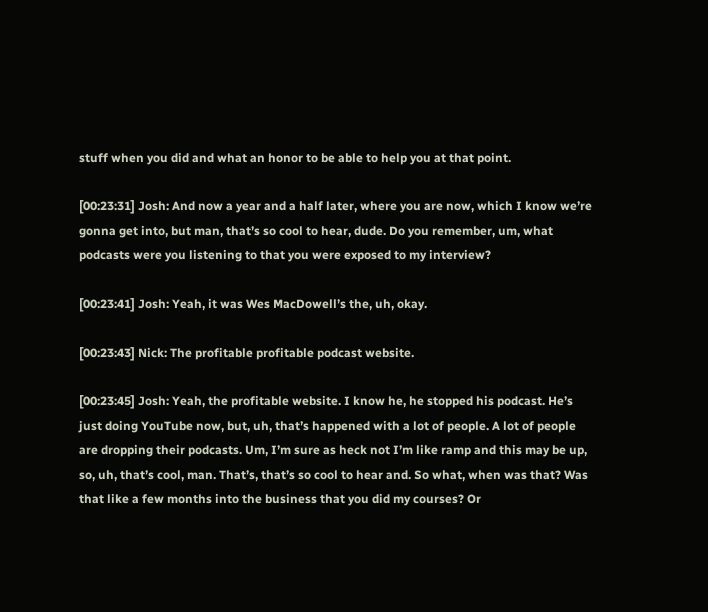stuff when you did and what an honor to be able to help you at that point.

[00:23:31] Josh: And now a year and a half later, where you are now, which I know we’re gonna get into, but man, that’s so cool to hear, dude. Do you remember, um, what podcasts were you listening to that you were exposed to my interview?

[00:23:41] Josh: Yeah, it was Wes MacDowell’s the, uh, okay.

[00:23:43] Nick: The profitable profitable podcast website.

[00:23:45] Josh: Yeah, the profitable website. I know he, he stopped his podcast. He’s just doing YouTube now, but, uh, that’s happened with a lot of people. A lot of people are dropping their podcasts. Um, I’m sure as heck not I’m like ramp and this may be up, so, uh, that’s cool, man. That’s, that’s so cool to hear and. So what, when was that? Was that like a few months into the business that you did my courses? Or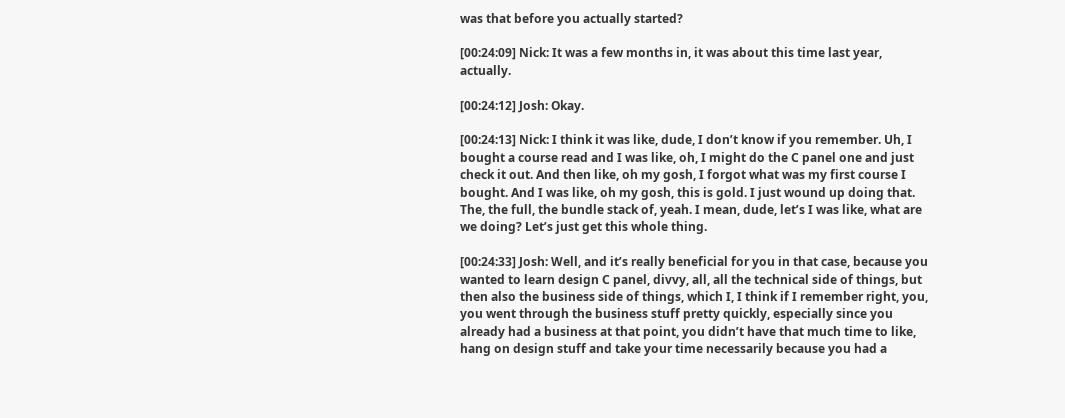was that before you actually started?

[00:24:09] Nick: It was a few months in, it was about this time last year, actually.

[00:24:12] Josh: Okay.

[00:24:13] Nick: I think it was like, dude, I don’t know if you remember. Uh, I bought a course read and I was like, oh, I might do the C panel one and just check it out. And then like, oh my gosh, I forgot what was my first course I bought. And I was like, oh my gosh, this is gold. I just wound up doing that. The, the full, the bundle stack of, yeah. I mean, dude, let’s I was like, what are we doing? Let’s just get this whole thing.

[00:24:33] Josh: Well, and it’s really beneficial for you in that case, because you wanted to learn design C panel, divvy, all, all the technical side of things, but then also the business side of things, which I, I think if I remember right, you, you went through the business stuff pretty quickly, especially since you already had a business at that point, you didn’t have that much time to like, hang on design stuff and take your time necessarily because you had a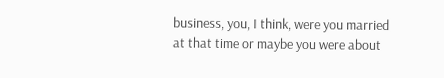business, you, I think, were you married at that time or maybe you were about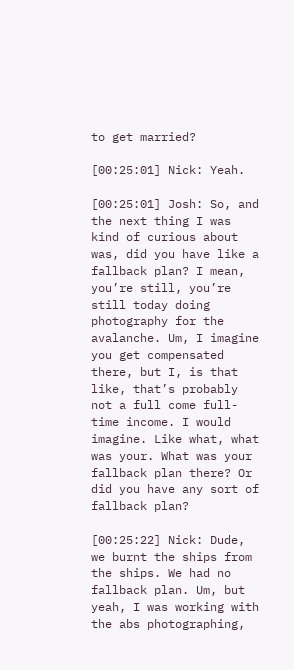to get married?

[00:25:01] Nick: Yeah.

[00:25:01] Josh: So, and the next thing I was kind of curious about was, did you have like a fallback plan? I mean, you’re still, you’re still today doing photography for the avalanche. Um, I imagine you get compensated there, but I, is that like, that’s probably not a full come full-time income. I would imagine. Like what, what was your. What was your fallback plan there? Or did you have any sort of fallback plan?

[00:25:22] Nick: Dude, we burnt the ships from the ships. We had no fallback plan. Um, but yeah, I was working with the abs photographing,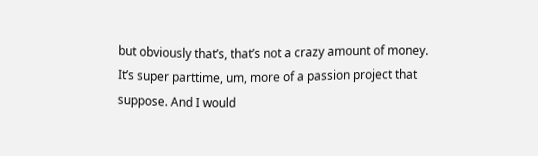but obviously that’s, that’s not a crazy amount of money. It’s super parttime, um, more of a passion project that suppose. And I would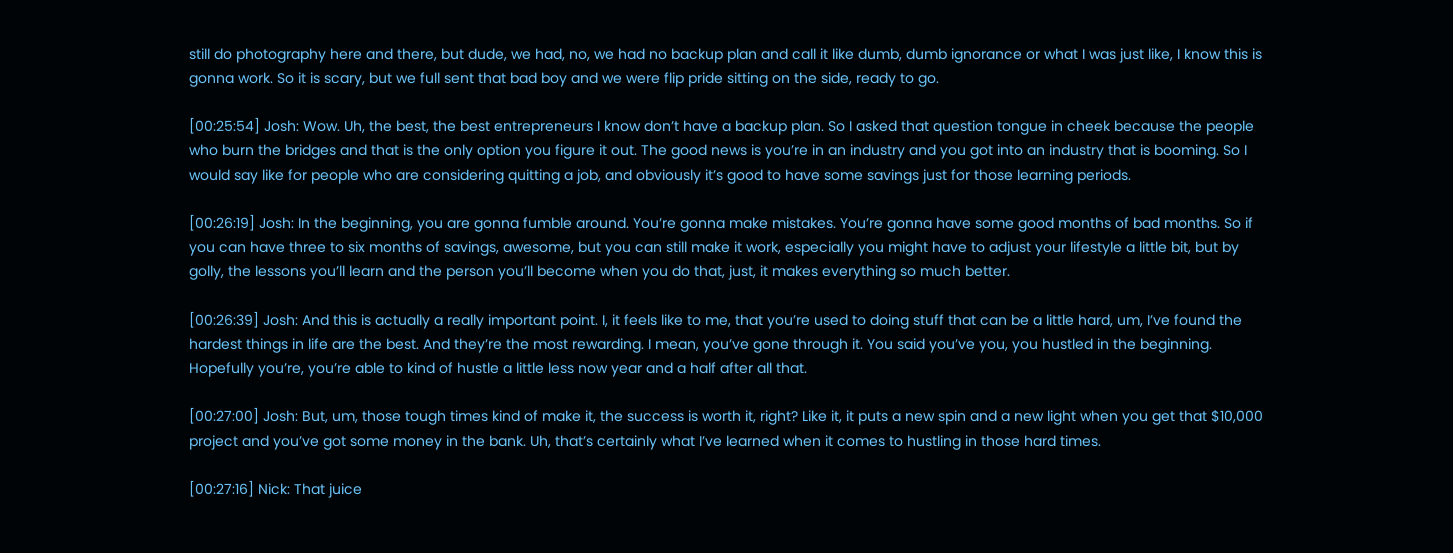still do photography here and there, but dude, we had, no, we had no backup plan and call it like dumb, dumb ignorance or what I was just like, I know this is gonna work. So it is scary, but we full sent that bad boy and we were flip pride sitting on the side, ready to go.

[00:25:54] Josh: Wow. Uh, the best, the best entrepreneurs I know don’t have a backup plan. So I asked that question tongue in cheek because the people who burn the bridges and that is the only option you figure it out. The good news is you’re in an industry and you got into an industry that is booming. So I would say like for people who are considering quitting a job, and obviously it’s good to have some savings just for those learning periods.

[00:26:19] Josh: In the beginning, you are gonna fumble around. You’re gonna make mistakes. You’re gonna have some good months of bad months. So if you can have three to six months of savings, awesome, but you can still make it work, especially you might have to adjust your lifestyle a little bit, but by golly, the lessons you’ll learn and the person you’ll become when you do that, just, it makes everything so much better.

[00:26:39] Josh: And this is actually a really important point. I, it feels like to me, that you’re used to doing stuff that can be a little hard, um, I’ve found the hardest things in life are the best. And they’re the most rewarding. I mean, you’ve gone through it. You said you’ve you, you hustled in the beginning. Hopefully you’re, you’re able to kind of hustle a little less now year and a half after all that.

[00:27:00] Josh: But, um, those tough times kind of make it, the success is worth it, right? Like it, it puts a new spin and a new light when you get that $10,000 project and you’ve got some money in the bank. Uh, that’s certainly what I’ve learned when it comes to hustling in those hard times.

[00:27:16] Nick: That juice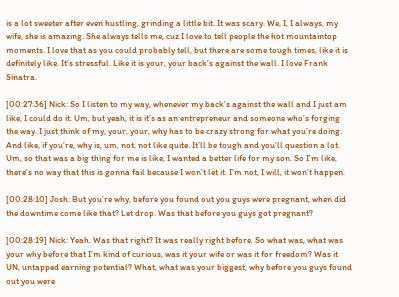is a lot sweeter after even hustling, grinding a little bit. It was scary. We, I, I always, my wife, she is amazing. She always tells me, cuz I love to tell people the hot mountaintop moments. I love that as you could probably tell, but there are some tough times, like it is definitely like. It’s stressful. Like it is your, your back’s against the wall. I love Frank Sinatra.

[00:27:36] Nick: So I listen to my way, whenever my back’s against the wall and I just am like, I could do it. Um, but yeah, it is it’s as an entrepreneur and someone who’s forging the way. I just think of my, your, your, why has to be crazy strong for what you’re doing. And like, if you’re, why is, um, not, not like quite. It’ll be tough and you’ll question a lot. Um, so that was a big thing for me is like, I wanted a better life for my son. So I’m like, there’s no way that this is gonna fail because I won’t let it. I’m not, I will, it won’t happen.

[00:28:10] Josh: But you’re why, before you found out you guys were pregnant, when did the downtime come like that? Let drop. Was that before you guys got pregnant?

[00:28:19] Nick: Yeah. Was that right? It was really right before. So what was, what was your why before that I’m kind of curious, was it your wife or was it for freedom? Was it UN, untapped earning potential? What, what was your biggest, why before you guys found out you were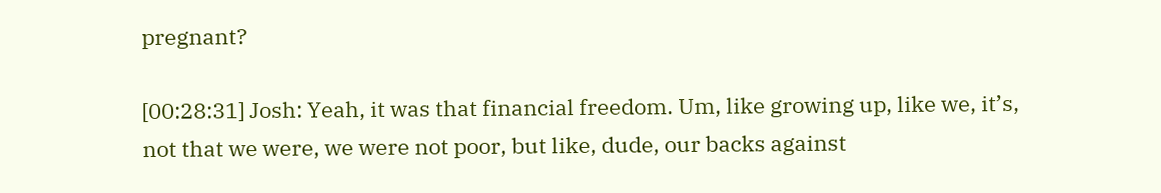pregnant?

[00:28:31] Josh: Yeah, it was that financial freedom. Um, like growing up, like we, it’s, not that we were, we were not poor, but like, dude, our backs against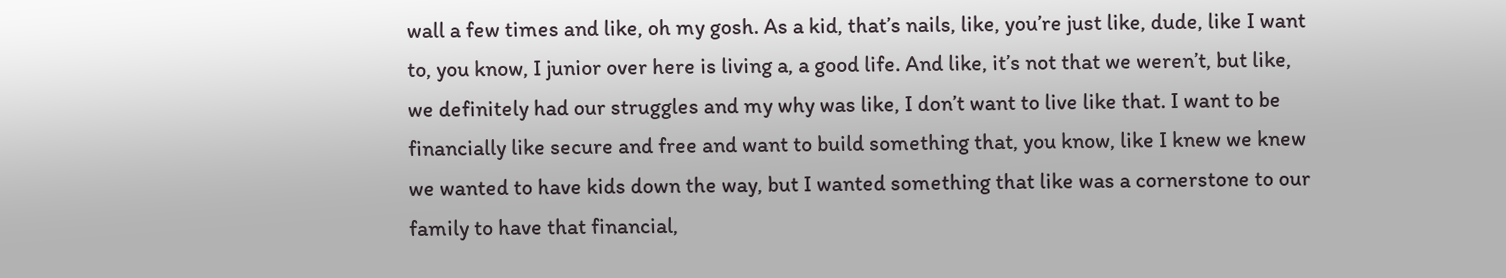wall a few times and like, oh my gosh. As a kid, that’s nails, like, you’re just like, dude, like I want to, you know, I junior over here is living a, a good life. And like, it’s not that we weren’t, but like, we definitely had our struggles and my why was like, I don’t want to live like that. I want to be financially like secure and free and want to build something that, you know, like I knew we knew we wanted to have kids down the way, but I wanted something that like was a cornerstone to our family to have that financial,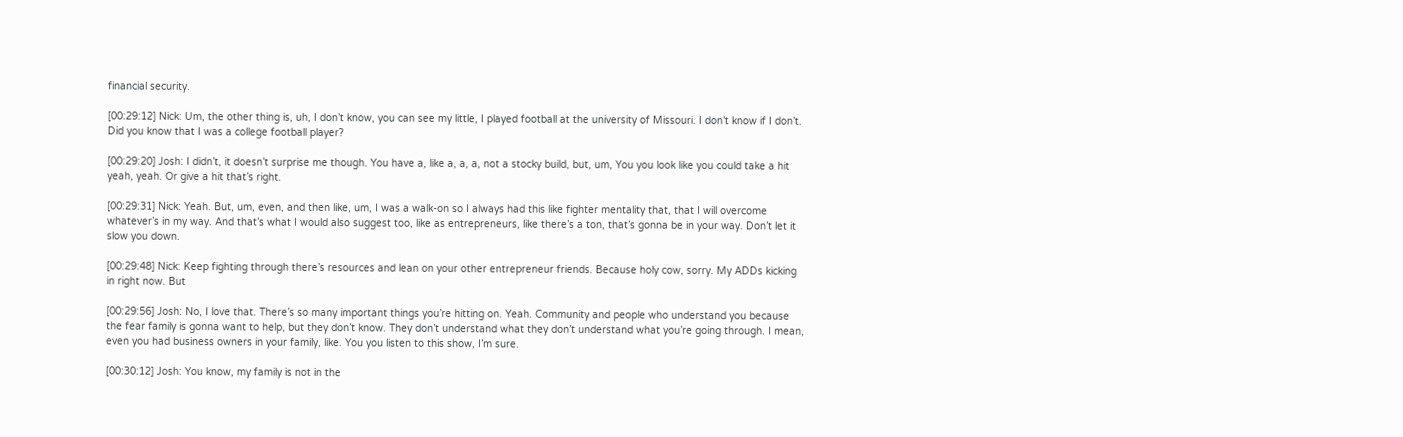financial security.

[00:29:12] Nick: Um, the other thing is, uh, I don’t know, you can see my little, I played football at the university of Missouri. I don’t know if I don’t. Did you know that I was a college football player?

[00:29:20] Josh: I didn’t, it doesn’t surprise me though. You have a, like a, a, a, not a stocky build, but, um, You you look like you could take a hit yeah, yeah. Or give a hit that’s right.

[00:29:31] Nick: Yeah. But, um, even, and then like, um, I was a walk-on so I always had this like fighter mentality that, that I will overcome whatever’s in my way. And that’s what I would also suggest too, like as entrepreneurs, like there’s a ton, that’s gonna be in your way. Don’t let it slow you down.

[00:29:48] Nick: Keep fighting through there’s resources and lean on your other entrepreneur friends. Because holy cow, sorry. My ADDs kicking in right now. But

[00:29:56] Josh: No, I love that. There’s so many important things you’re hitting on. Yeah. Community and people who understand you because the fear family is gonna want to help, but they don’t know. They don’t understand what they don’t understand what you’re going through. I mean, even you had business owners in your family, like. You you listen to this show, I’m sure.

[00:30:12] Josh: You know, my family is not in the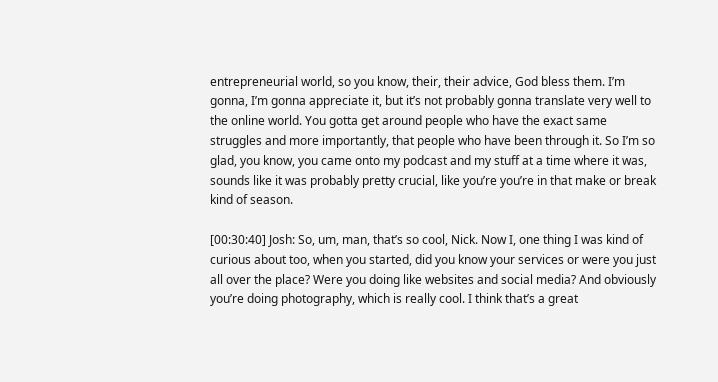entrepreneurial world, so you know, their, their advice, God bless them. I’m gonna, I’m gonna appreciate it, but it’s not probably gonna translate very well to the online world. You gotta get around people who have the exact same struggles and more importantly, that people who have been through it. So I’m so glad, you know, you came onto my podcast and my stuff at a time where it was, sounds like it was probably pretty crucial, like you’re you’re in that make or break kind of season.

[00:30:40] Josh: So, um, man, that’s so cool, Nick. Now I, one thing I was kind of curious about too, when you started, did you know your services or were you just all over the place? Were you doing like websites and social media? And obviously you’re doing photography, which is really cool. I think that’s a great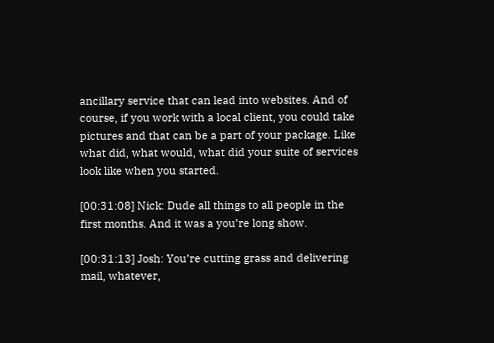ancillary service that can lead into websites. And of course, if you work with a local client, you could take pictures and that can be a part of your package. Like what did, what would, what did your suite of services look like when you started.

[00:31:08] Nick: Dude all things to all people in the first months. And it was a you’re long show.

[00:31:13] Josh: You’re cutting grass and delivering mail, whatever,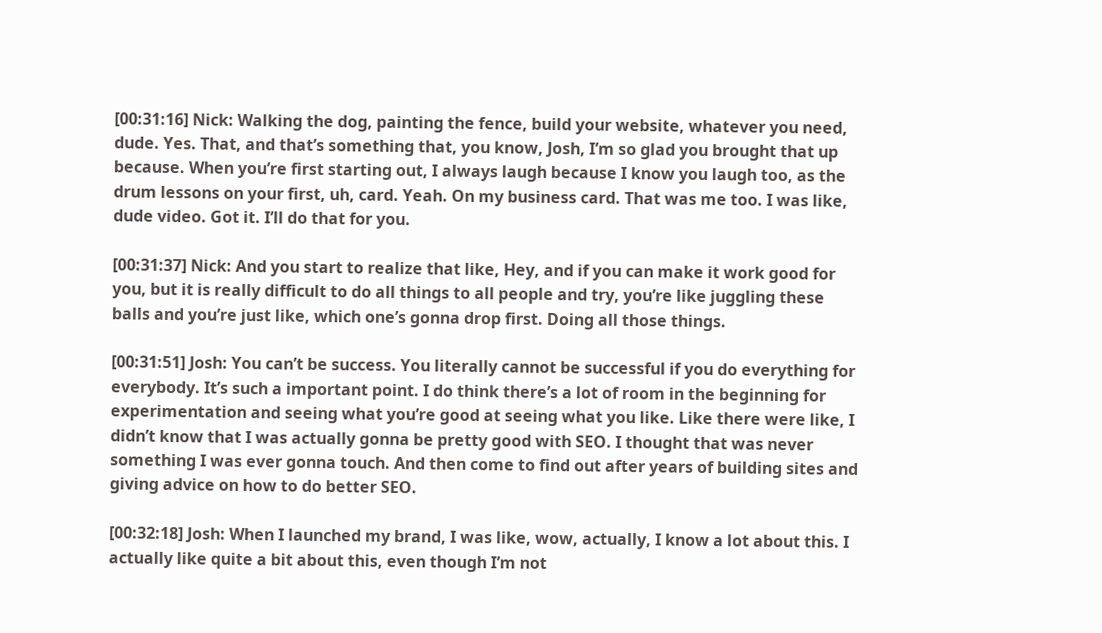[00:31:16] Nick: Walking the dog, painting the fence, build your website, whatever you need, dude. Yes. That, and that’s something that, you know, Josh, I’m so glad you brought that up because. When you’re first starting out, I always laugh because I know you laugh too, as the drum lessons on your first, uh, card. Yeah. On my business card. That was me too. I was like, dude video. Got it. I’ll do that for you.

[00:31:37] Nick: And you start to realize that like, Hey, and if you can make it work good for you, but it is really difficult to do all things to all people and try, you’re like juggling these balls and you’re just like, which one’s gonna drop first. Doing all those things.

[00:31:51] Josh: You can’t be success. You literally cannot be successful if you do everything for everybody. It’s such a important point. I do think there’s a lot of room in the beginning for experimentation and seeing what you’re good at seeing what you like. Like there were like, I didn’t know that I was actually gonna be pretty good with SEO. I thought that was never something I was ever gonna touch. And then come to find out after years of building sites and giving advice on how to do better SEO.

[00:32:18] Josh: When I launched my brand, I was like, wow, actually, I know a lot about this. I actually like quite a bit about this, even though I’m not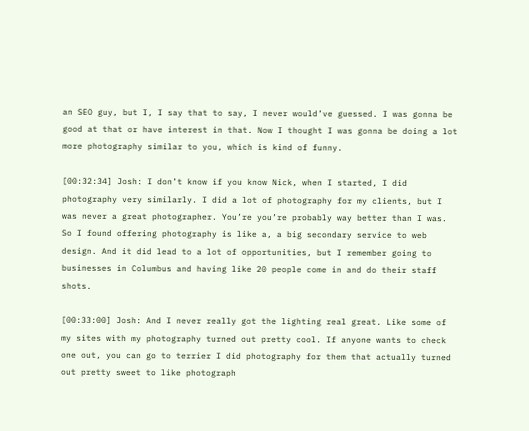an SEO guy, but I, I say that to say, I never would’ve guessed. I was gonna be good at that or have interest in that. Now I thought I was gonna be doing a lot more photography similar to you, which is kind of funny.

[00:32:34] Josh: I don’t know if you know Nick, when I started, I did photography very similarly. I did a lot of photography for my clients, but I was never a great photographer. You’re you’re probably way better than I was. So I found offering photography is like a, a big secondary service to web design. And it did lead to a lot of opportunities, but I remember going to businesses in Columbus and having like 20 people come in and do their staff shots.

[00:33:00] Josh: And I never really got the lighting real great. Like some of my sites with my photography turned out pretty cool. If anyone wants to check one out, you can go to terrier I did photography for them that actually turned out pretty sweet to like photograph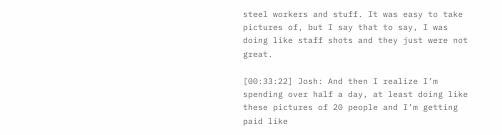steel workers and stuff. It was easy to take pictures of, but I say that to say, I was doing like staff shots and they just were not great.

[00:33:22] Josh: And then I realize I’m spending over half a day, at least doing like these pictures of 20 people and I’m getting paid like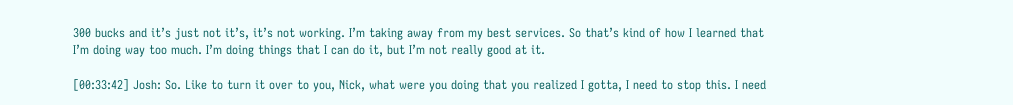300 bucks and it’s just not it’s, it’s not working. I’m taking away from my best services. So that’s kind of how I learned that I’m doing way too much. I’m doing things that I can do it, but I’m not really good at it.

[00:33:42] Josh: So. Like to turn it over to you, Nick, what were you doing that you realized I gotta, I need to stop this. I need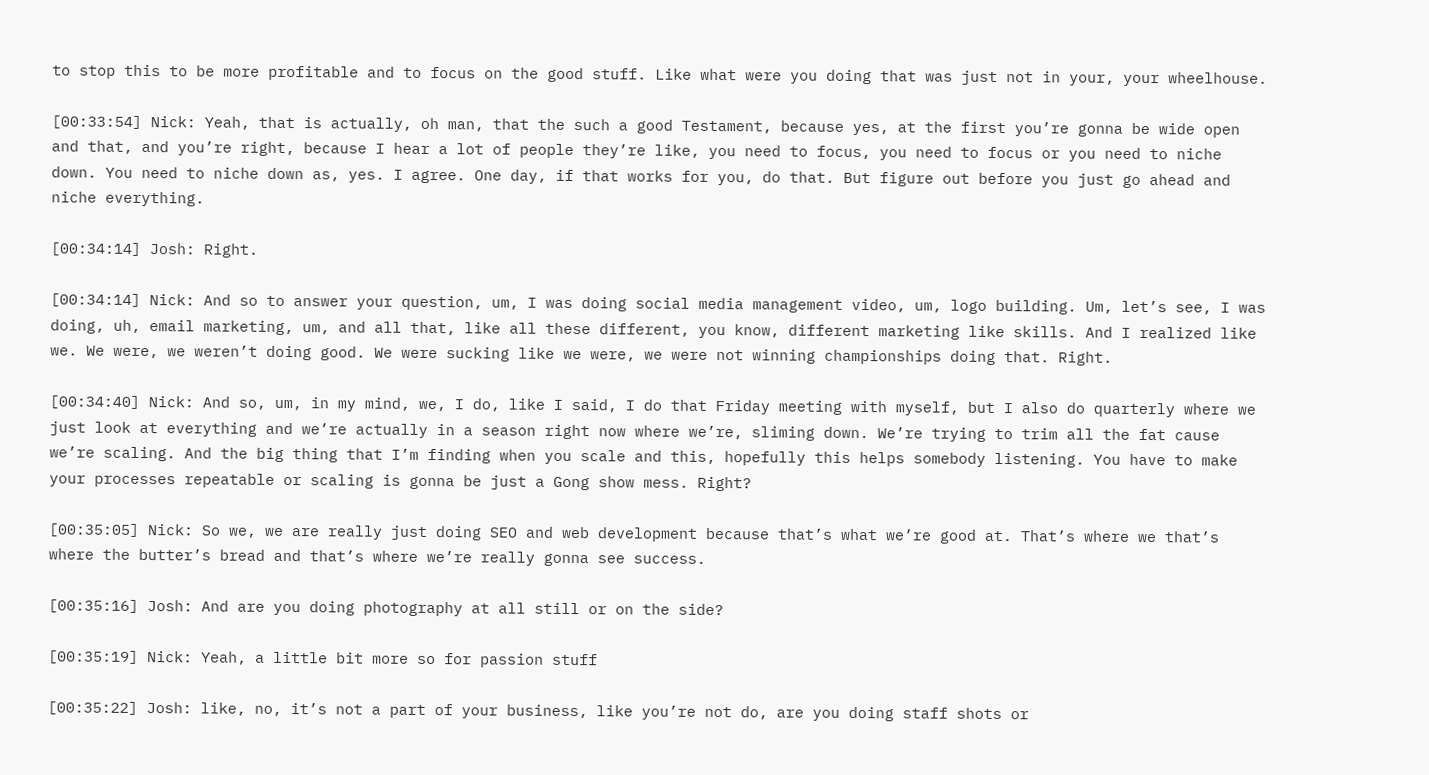to stop this to be more profitable and to focus on the good stuff. Like what were you doing that was just not in your, your wheelhouse.

[00:33:54] Nick: Yeah, that is actually, oh man, that the such a good Testament, because yes, at the first you’re gonna be wide open and that, and you’re right, because I hear a lot of people they’re like, you need to focus, you need to focus or you need to niche down. You need to niche down as, yes. I agree. One day, if that works for you, do that. But figure out before you just go ahead and niche everything.

[00:34:14] Josh: Right.

[00:34:14] Nick: And so to answer your question, um, I was doing social media management video, um, logo building. Um, let’s see, I was doing, uh, email marketing, um, and all that, like all these different, you know, different marketing like skills. And I realized like we. We were, we weren’t doing good. We were sucking like we were, we were not winning championships doing that. Right.

[00:34:40] Nick: And so, um, in my mind, we, I do, like I said, I do that Friday meeting with myself, but I also do quarterly where we just look at everything and we’re actually in a season right now where we’re, sliming down. We’re trying to trim all the fat cause we’re scaling. And the big thing that I’m finding when you scale and this, hopefully this helps somebody listening. You have to make your processes repeatable or scaling is gonna be just a Gong show mess. Right?

[00:35:05] Nick: So we, we are really just doing SEO and web development because that’s what we’re good at. That’s where we that’s where the butter’s bread and that’s where we’re really gonna see success.

[00:35:16] Josh: And are you doing photography at all still or on the side?

[00:35:19] Nick: Yeah, a little bit more so for passion stuff

[00:35:22] Josh: like, no, it’s not a part of your business, like you’re not do, are you doing staff shots or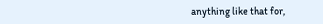anything like that for,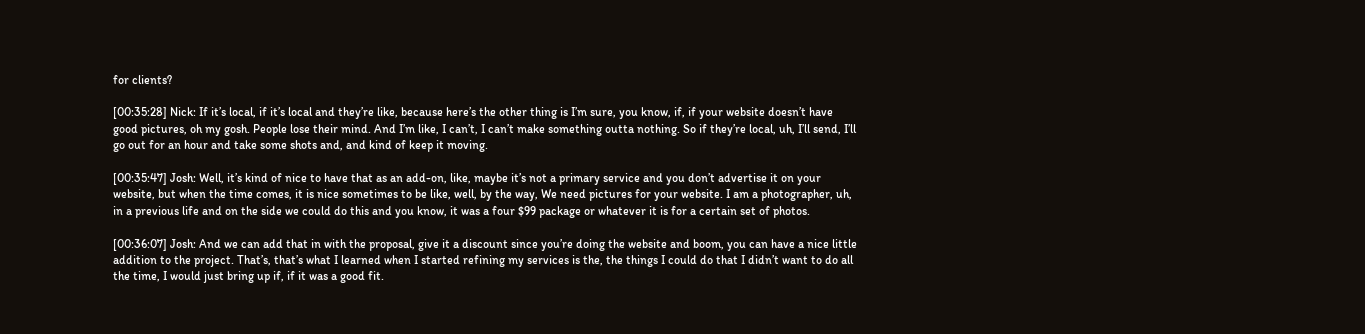for clients?

[00:35:28] Nick: If it’s local, if it’s local and they’re like, because here’s the other thing is I’m sure, you know, if, if your website doesn’t have good pictures, oh my gosh. People lose their mind. And I’m like, I can’t, I can’t make something outta nothing. So if they’re local, uh, I’ll send, I’ll go out for an hour and take some shots and, and kind of keep it moving.

[00:35:47] Josh: Well, it’s kind of nice to have that as an add-on, like, maybe it’s not a primary service and you don’t advertise it on your website, but when the time comes, it is nice sometimes to be like, well, by the way, We need pictures for your website. I am a photographer, uh, in a previous life and on the side we could do this and you know, it was a four $99 package or whatever it is for a certain set of photos.

[00:36:07] Josh: And we can add that in with the proposal, give it a discount since you’re doing the website and boom, you can have a nice little addition to the project. That’s, that’s what I learned when I started refining my services is the, the things I could do that I didn’t want to do all the time, I would just bring up if, if it was a good fit.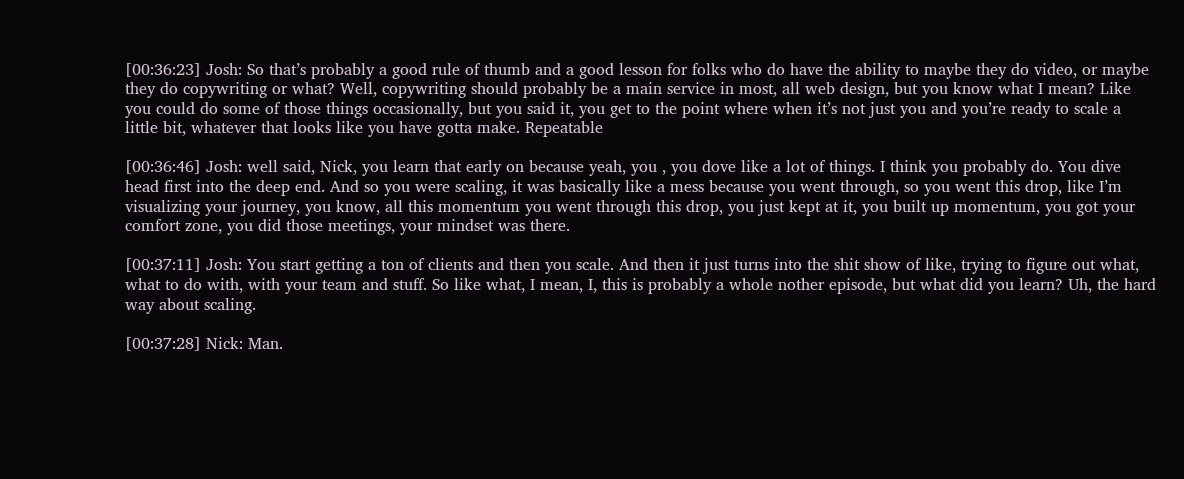[00:36:23] Josh: So that’s probably a good rule of thumb and a good lesson for folks who do have the ability to maybe they do video, or maybe they do copywriting or what? Well, copywriting should probably be a main service in most, all web design, but you know what I mean? Like you could do some of those things occasionally, but you said it, you get to the point where when it’s not just you and you’re ready to scale a little bit, whatever that looks like you have gotta make. Repeatable

[00:36:46] Josh: well said, Nick, you learn that early on because yeah, you , you dove like a lot of things. I think you probably do. You dive head first into the deep end. And so you were scaling, it was basically like a mess because you went through, so you went this drop, like I’m visualizing your journey, you know, all this momentum you went through this drop, you just kept at it, you built up momentum, you got your comfort zone, you did those meetings, your mindset was there.

[00:37:11] Josh: You start getting a ton of clients and then you scale. And then it just turns into the shit show of like, trying to figure out what, what to do with, with your team and stuff. So like what, I mean, I, this is probably a whole nother episode, but what did you learn? Uh, the hard way about scaling.

[00:37:28] Nick: Man.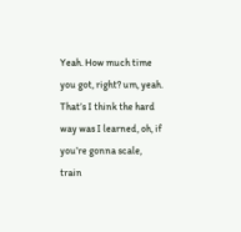Yeah. How much time you got, right? um, yeah. That’s I think the hard way was I learned, oh, if you’re gonna scale, train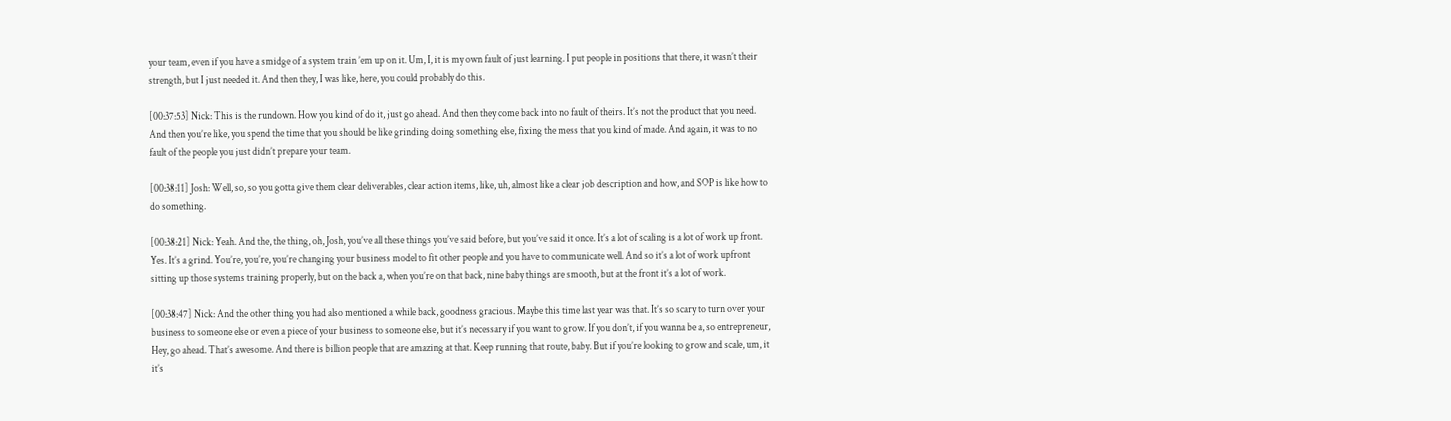your team, even if you have a smidge of a system train ’em up on it. Um, I, it is my own fault of just learning. I put people in positions that there, it wasn’t their strength, but I just needed it. And then they, I was like, here, you could probably do this.

[00:37:53] Nick: This is the rundown. How you kind of do it, just go ahead. And then they come back into no fault of theirs. It’s not the product that you need. And then you’re like, you spend the time that you should be like grinding doing something else, fixing the mess that you kind of made. And again, it was to no fault of the people you just didn’t prepare your team.

[00:38:11] Josh: Well, so, so you gotta give them clear deliverables, clear action items, like, uh, almost like a clear job description and how, and SOP is like how to do something.

[00:38:21] Nick: Yeah. And the, the thing, oh, Josh, you’ve all these things you’ve said before, but you’ve said it once. It’s a lot of scaling is a lot of work up front. Yes. It’s a grind. You’re, you’re, you’re changing your business model to fit other people and you have to communicate well. And so it’s a lot of work upfront sitting up those systems training properly, but on the back a, when you’re on that back, nine baby things are smooth, but at the front it’s a lot of work.

[00:38:47] Nick: And the other thing you had also mentioned a while back, goodness gracious. Maybe this time last year was that. It’s so scary to turn over your business to someone else or even a piece of your business to someone else, but it’s necessary if you want to grow. If you don’t, if you wanna be a, so entrepreneur, Hey, go ahead. That’s awesome. And there is billion people that are amazing at that. Keep running that route, baby. But if you’re looking to grow and scale, um, it it’s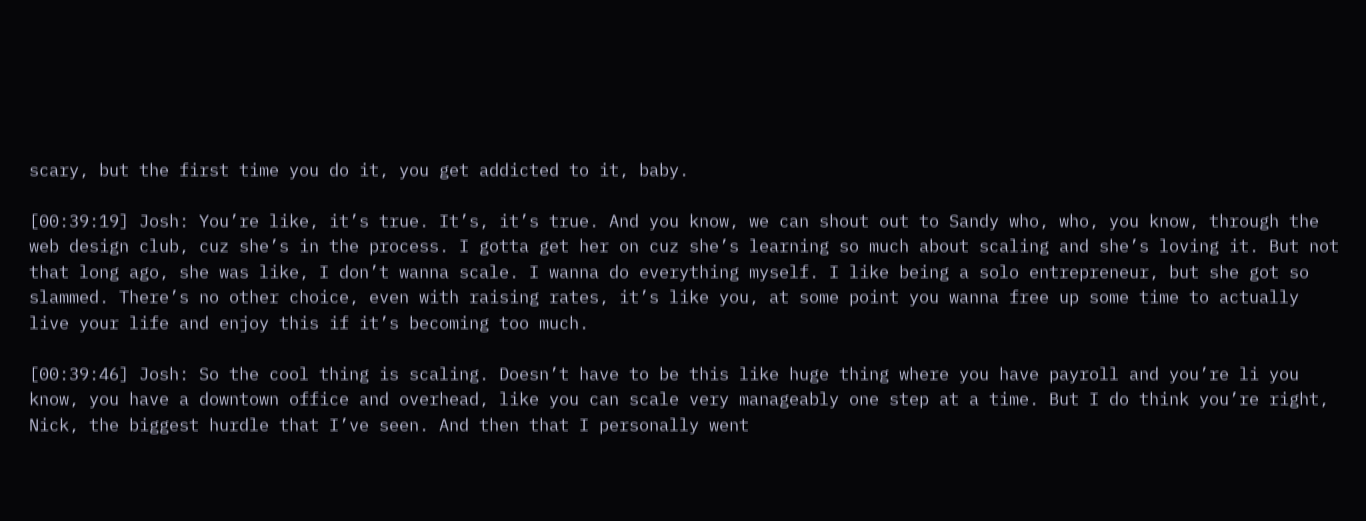scary, but the first time you do it, you get addicted to it, baby.

[00:39:19] Josh: You’re like, it’s true. It’s, it’s true. And you know, we can shout out to Sandy who, who, you know, through the web design club, cuz she’s in the process. I gotta get her on cuz she’s learning so much about scaling and she’s loving it. But not that long ago, she was like, I don’t wanna scale. I wanna do everything myself. I like being a solo entrepreneur, but she got so slammed. There’s no other choice, even with raising rates, it’s like you, at some point you wanna free up some time to actually live your life and enjoy this if it’s becoming too much.

[00:39:46] Josh: So the cool thing is scaling. Doesn’t have to be this like huge thing where you have payroll and you’re li you know, you have a downtown office and overhead, like you can scale very manageably one step at a time. But I do think you’re right, Nick, the biggest hurdle that I’ve seen. And then that I personally went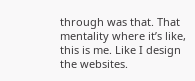through was that. That mentality where it’s like, this is me. Like I design the websites.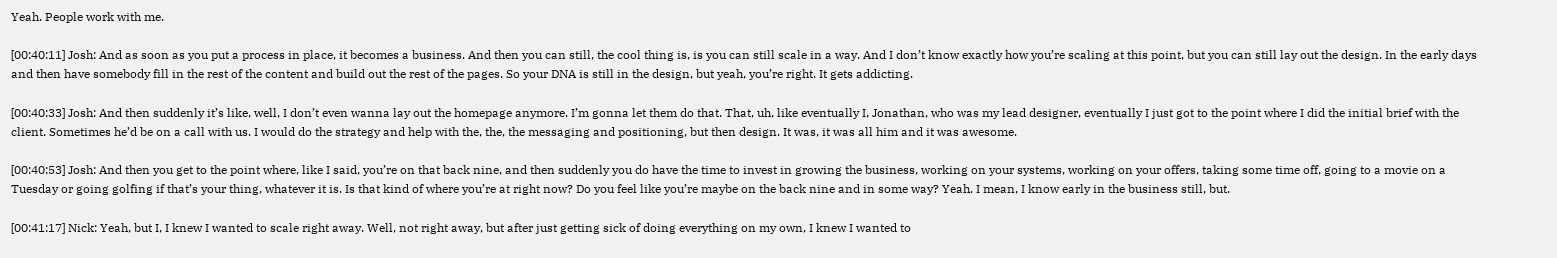Yeah. People work with me.

[00:40:11] Josh: And as soon as you put a process in place, it becomes a business. And then you can still, the cool thing is, is you can still scale in a way. And I don’t know exactly how you’re scaling at this point, but you can still lay out the design. In the early days and then have somebody fill in the rest of the content and build out the rest of the pages. So your DNA is still in the design, but yeah, you’re right. It gets addicting.

[00:40:33] Josh: And then suddenly it’s like, well, I don’t even wanna lay out the homepage anymore. I’m gonna let them do that. That, uh, like eventually I, Jonathan, who was my lead designer, eventually I just got to the point where I did the initial brief with the client. Sometimes he’d be on a call with us. I would do the strategy and help with the, the, the messaging and positioning, but then design. It was, it was all him and it was awesome.

[00:40:53] Josh: And then you get to the point where, like I said, you’re on that back nine, and then suddenly you do have the time to invest in growing the business, working on your systems, working on your offers, taking some time off, going to a movie on a Tuesday or going golfing if that’s your thing, whatever it is. Is that kind of where you’re at right now? Do you feel like you’re maybe on the back nine and in some way? Yeah. I mean, I know early in the business still, but.

[00:41:17] Nick: Yeah, but I, I knew I wanted to scale right away. Well, not right away, but after just getting sick of doing everything on my own, I knew I wanted to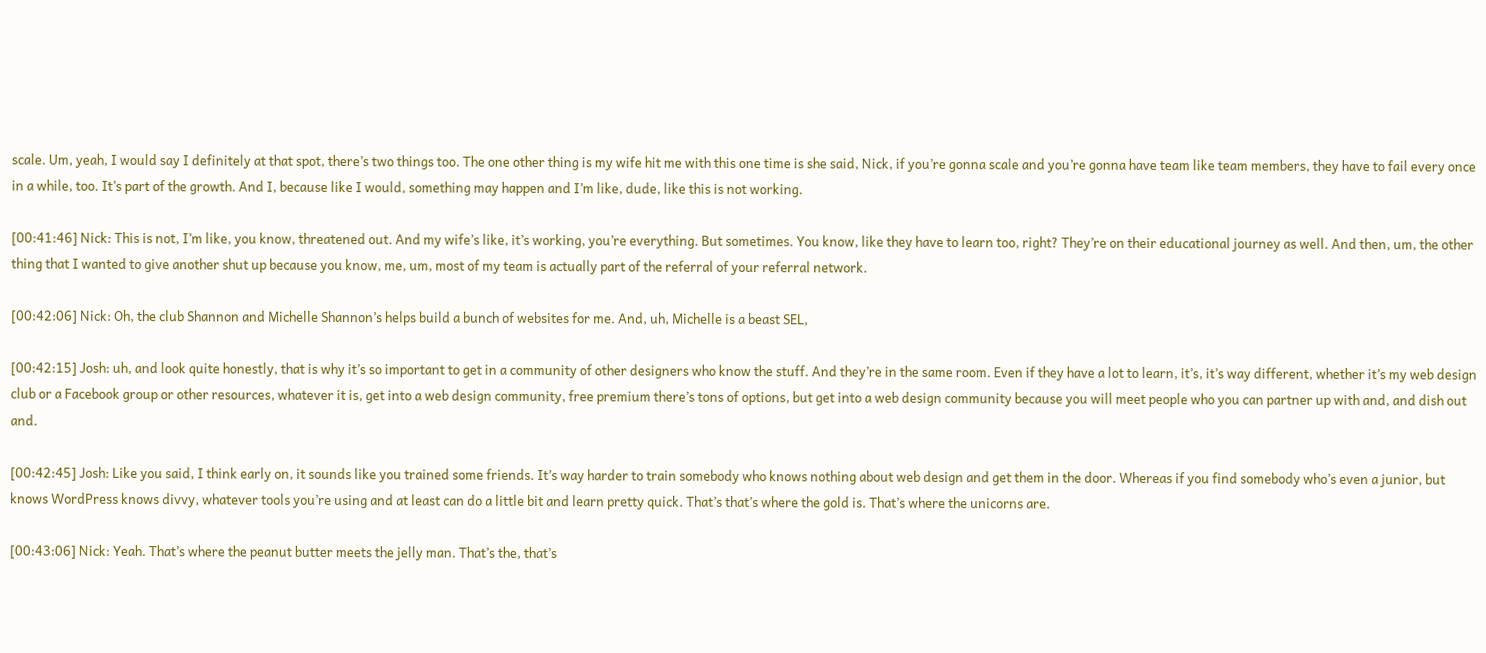scale. Um, yeah, I would say I definitely at that spot, there’s two things too. The one other thing is my wife hit me with this one time is she said, Nick, if you’re gonna scale and you’re gonna have team like team members, they have to fail every once in a while, too. It’s part of the growth. And I, because like I would, something may happen and I’m like, dude, like this is not working.

[00:41:46] Nick: This is not, I’m like, you know, threatened out. And my wife’s like, it’s working, you’re everything. But sometimes. You know, like they have to learn too, right? They’re on their educational journey as well. And then, um, the other thing that I wanted to give another shut up because you know, me, um, most of my team is actually part of the referral of your referral network.

[00:42:06] Nick: Oh, the club Shannon and Michelle Shannon’s helps build a bunch of websites for me. And, uh, Michelle is a beast SEL,

[00:42:15] Josh: uh, and look quite honestly, that is why it’s so important to get in a community of other designers who know the stuff. And they’re in the same room. Even if they have a lot to learn, it’s, it’s way different, whether it’s my web design club or a Facebook group or other resources, whatever it is, get into a web design community, free premium there’s tons of options, but get into a web design community because you will meet people who you can partner up with and, and dish out and.

[00:42:45] Josh: Like you said, I think early on, it sounds like you trained some friends. It’s way harder to train somebody who knows nothing about web design and get them in the door. Whereas if you find somebody who’s even a junior, but knows WordPress knows divvy, whatever tools you’re using and at least can do a little bit and learn pretty quick. That’s that’s where the gold is. That’s where the unicorns are.

[00:43:06] Nick: Yeah. That’s where the peanut butter meets the jelly man. That’s the, that’s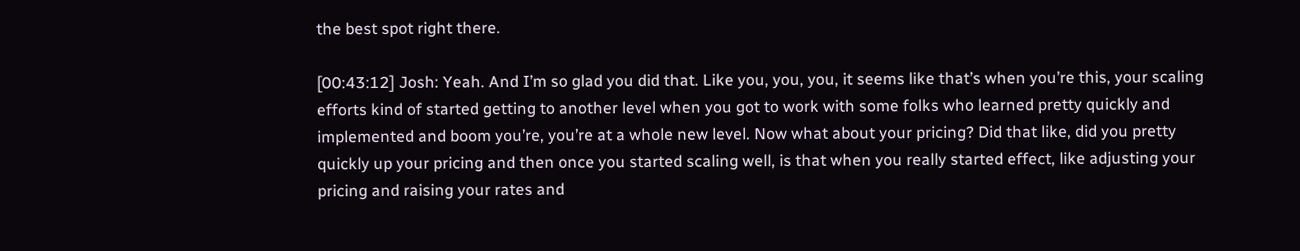the best spot right there.

[00:43:12] Josh: Yeah. And I’m so glad you did that. Like you, you, you, it seems like that’s when you’re this, your scaling efforts kind of started getting to another level when you got to work with some folks who learned pretty quickly and implemented and boom you’re, you’re at a whole new level. Now what about your pricing? Did that like, did you pretty quickly up your pricing and then once you started scaling well, is that when you really started effect, like adjusting your pricing and raising your rates and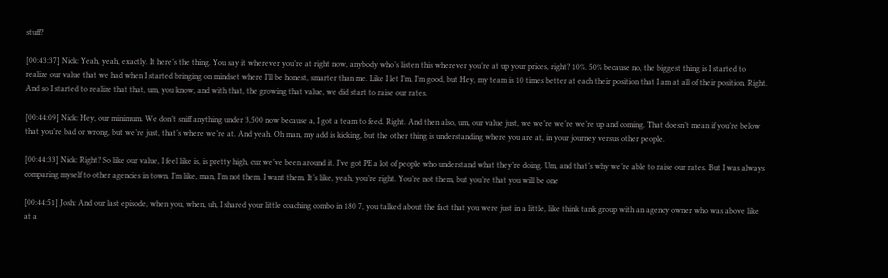stuff?

[00:43:37] Nick: Yeah, yeah, exactly. It here’s the thing. You say it wherever you’re at right now, anybody who’s listen this wherever you’re at up your prices, right? 10%. 50% because no, the biggest thing is I started to realize our value that we had when I started bringing on mindset where I’ll be honest, smarter than me. Like I let I’m, I’m good, but Hey, my team is 10 times better at each their position that I am at all of their position. Right. And so I started to realize that that, um, you know, and with that, the growing that value, we did start to raise our rates.

[00:44:09] Nick: Hey, our minimum. We don’t sniff anything under 3,500 now because a, I got a team to feed. Right. And then also, um, our value just, we we’re we’re we’re up and coming. That doesn’t mean if you’re below that you’re bad or wrong, but we’re just, that’s where we’re at. And yeah. Oh man, my add is kicking, but the other thing is understanding where you are at, in your journey versus other people.

[00:44:33] Nick: Right? So like our value, I feel like is, is pretty high, cuz we’ve been around it. I’ve got PE a lot of people who understand what they’re doing. Um, and that’s why we’re able to raise our rates. But I was always comparing myself to other agencies in town. I’m like, man, I’m not them. I want them. It’s like, yeah, you’re right. You’re not them, but you’re that you will be one

[00:44:51] Josh: And our last episode, when you, when, uh, I shared your little coaching combo in 180 7, you talked about the fact that you were just in a little, like think tank group with an agency owner who was above like at a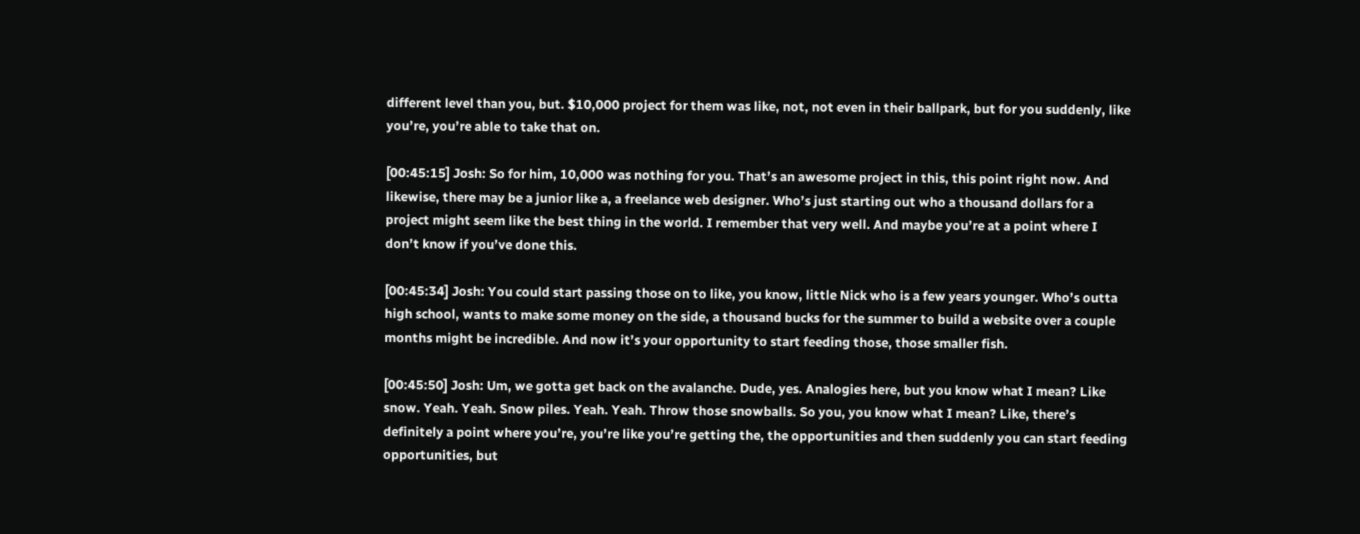different level than you, but. $10,000 project for them was like, not, not even in their ballpark, but for you suddenly, like you’re, you’re able to take that on.

[00:45:15] Josh: So for him, 10,000 was nothing for you. That’s an awesome project in this, this point right now. And likewise, there may be a junior like a, a freelance web designer. Who’s just starting out who a thousand dollars for a project might seem like the best thing in the world. I remember that very well. And maybe you’re at a point where I don’t know if you’ve done this.

[00:45:34] Josh: You could start passing those on to like, you know, little Nick who is a few years younger. Who’s outta high school, wants to make some money on the side, a thousand bucks for the summer to build a website over a couple months might be incredible. And now it’s your opportunity to start feeding those, those smaller fish.

[00:45:50] Josh: Um, we gotta get back on the avalanche. Dude, yes. Analogies here, but you know what I mean? Like snow. Yeah. Yeah. Snow piles. Yeah. Yeah. Throw those snowballs. So you, you know what I mean? Like, there’s definitely a point where you’re, you’re like you’re getting the, the opportunities and then suddenly you can start feeding opportunities, but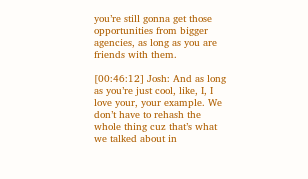you’re still gonna get those opportunities from bigger agencies, as long as you are friends with them.

[00:46:12] Josh: And as long as you’re just cool, like, I, I love your, your example. We don’t have to rehash the whole thing cuz that’s what we talked about in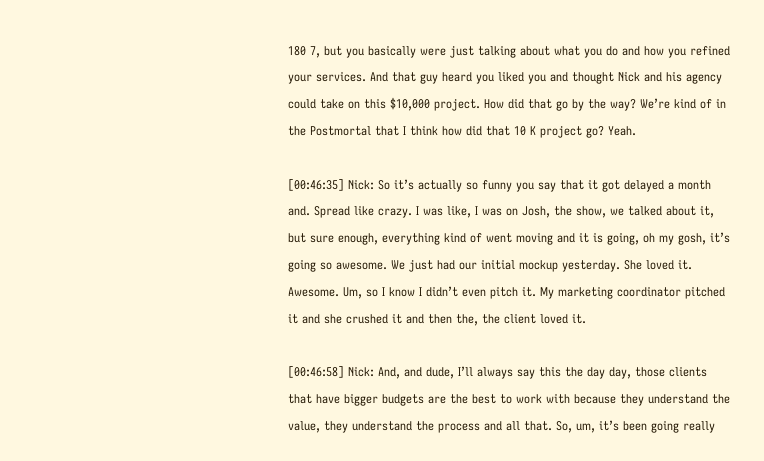180 7, but you basically were just talking about what you do and how you refined your services. And that guy heard you liked you and thought Nick and his agency could take on this $10,000 project. How did that go by the way? We’re kind of in the Postmortal that I think how did that 10 K project go? Yeah.

[00:46:35] Nick: So it’s actually so funny you say that it got delayed a month and. Spread like crazy. I was like, I was on Josh, the show, we talked about it, but sure enough, everything kind of went moving and it is going, oh my gosh, it’s going so awesome. We just had our initial mockup yesterday. She loved it. Awesome. Um, so I know I didn’t even pitch it. My marketing coordinator pitched it and she crushed it and then the, the client loved it.

[00:46:58] Nick: And, and dude, I’ll always say this the day day, those clients that have bigger budgets are the best to work with because they understand the value, they understand the process and all that. So, um, it’s been going really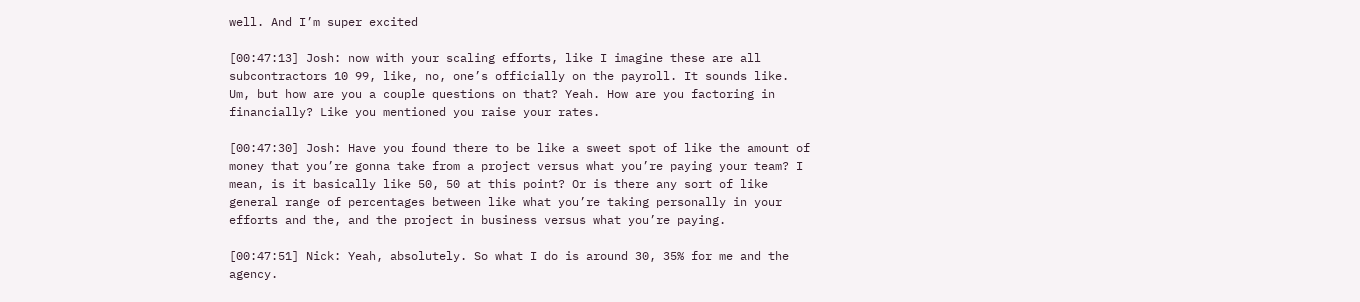well. And I’m super excited

[00:47:13] Josh: now with your scaling efforts, like I imagine these are all subcontractors 10 99, like, no, one’s officially on the payroll. It sounds like. Um, but how are you a couple questions on that? Yeah. How are you factoring in financially? Like you mentioned you raise your rates.

[00:47:30] Josh: Have you found there to be like a sweet spot of like the amount of money that you’re gonna take from a project versus what you’re paying your team? I mean, is it basically like 50, 50 at this point? Or is there any sort of like general range of percentages between like what you’re taking personally in your efforts and the, and the project in business versus what you’re paying.

[00:47:51] Nick: Yeah, absolutely. So what I do is around 30, 35% for me and the agency.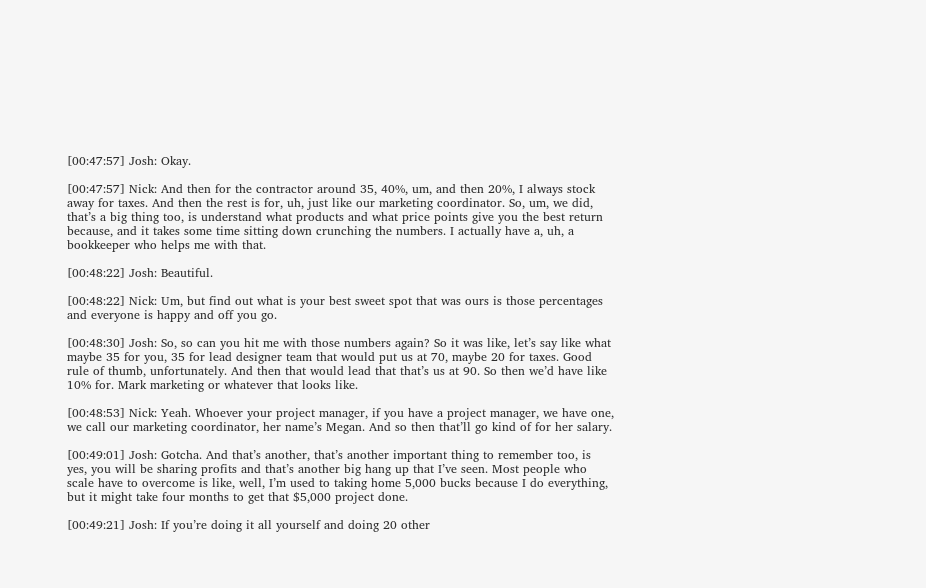[00:47:57] Josh: Okay.

[00:47:57] Nick: And then for the contractor around 35, 40%, um, and then 20%, I always stock away for taxes. And then the rest is for, uh, just like our marketing coordinator. So, um, we did, that’s a big thing too, is understand what products and what price points give you the best return because, and it takes some time sitting down crunching the numbers. I actually have a, uh, a bookkeeper who helps me with that.

[00:48:22] Josh: Beautiful.

[00:48:22] Nick: Um, but find out what is your best sweet spot that was ours is those percentages and everyone is happy and off you go.

[00:48:30] Josh: So, so can you hit me with those numbers again? So it was like, let’s say like what maybe 35 for you, 35 for lead designer team that would put us at 70, maybe 20 for taxes. Good rule of thumb, unfortunately. And then that would lead that that’s us at 90. So then we’d have like 10% for. Mark marketing or whatever that looks like.

[00:48:53] Nick: Yeah. Whoever your project manager, if you have a project manager, we have one, we call our marketing coordinator, her name’s Megan. And so then that’ll go kind of for her salary.

[00:49:01] Josh: Gotcha. And that’s another, that’s another important thing to remember too, is yes, you will be sharing profits and that’s another big hang up that I’ve seen. Most people who scale have to overcome is like, well, I’m used to taking home 5,000 bucks because I do everything, but it might take four months to get that $5,000 project done.

[00:49:21] Josh: If you’re doing it all yourself and doing 20 other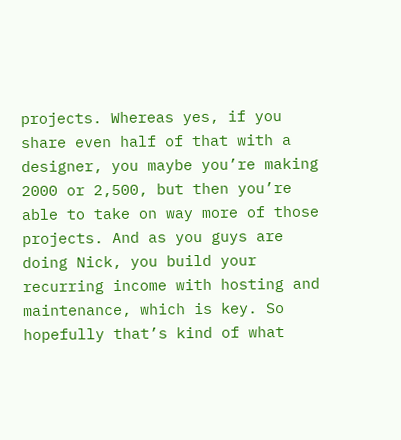projects. Whereas yes, if you share even half of that with a designer, you maybe you’re making 2000 or 2,500, but then you’re able to take on way more of those projects. And as you guys are doing Nick, you build your recurring income with hosting and maintenance, which is key. So hopefully that’s kind of what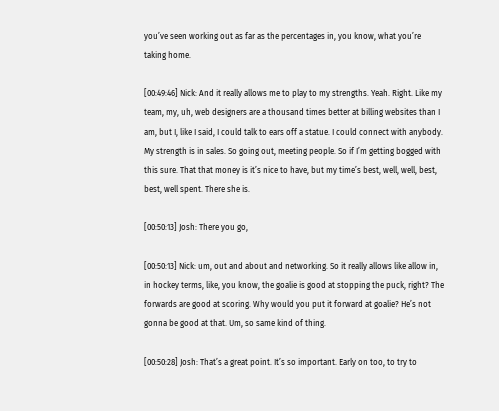you’ve seen working out as far as the percentages in, you know, what you’re taking home.

[00:49:46] Nick: And it really allows me to play to my strengths. Yeah. Right. Like my team, my, uh, web designers are a thousand times better at billing websites than I am, but I, like I said, I could talk to ears off a statue. I could connect with anybody. My strength is in sales. So going out, meeting people. So if I’m getting bogged with this sure. That that money is it’s nice to have, but my time’s best, well, well, best, best, well spent. There she is.

[00:50:13] Josh: There you go,

[00:50:13] Nick: um, out and about and networking. So it really allows like allow in, in hockey terms, like, you know, the goalie is good at stopping the puck, right? The forwards are good at scoring. Why would you put it forward at goalie? He’s not gonna be good at that. Um, so same kind of thing.

[00:50:28] Josh: That’s a great point. It’s so important. Early on too, to try to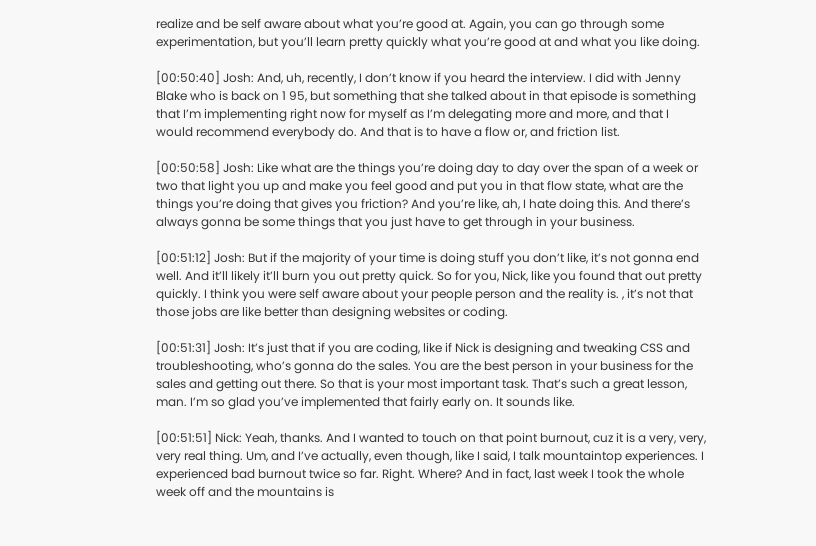realize and be self aware about what you’re good at. Again, you can go through some experimentation, but you’ll learn pretty quickly what you’re good at and what you like doing.

[00:50:40] Josh: And, uh, recently, I don’t know if you heard the interview. I did with Jenny Blake who is back on 1 95, but something that she talked about in that episode is something that I’m implementing right now for myself as I’m delegating more and more, and that I would recommend everybody do. And that is to have a flow or, and friction list.

[00:50:58] Josh: Like what are the things you’re doing day to day over the span of a week or two that light you up and make you feel good and put you in that flow state, what are the things you’re doing that gives you friction? And you’re like, ah, I hate doing this. And there’s always gonna be some things that you just have to get through in your business.

[00:51:12] Josh: But if the majority of your time is doing stuff you don’t like, it’s not gonna end well. And it’ll likely it’ll burn you out pretty quick. So for you, Nick, like you found that out pretty quickly. I think you were self aware about your people person and the reality is. , it’s not that those jobs are like better than designing websites or coding.

[00:51:31] Josh: It’s just that if you are coding, like if Nick is designing and tweaking CSS and troubleshooting, who’s gonna do the sales. You are the best person in your business for the sales and getting out there. So that is your most important task. That’s such a great lesson, man. I’m so glad you’ve implemented that fairly early on. It sounds like.

[00:51:51] Nick: Yeah, thanks. And I wanted to touch on that point burnout, cuz it is a very, very, very real thing. Um, and I’ve actually, even though, like I said, I talk mountaintop experiences. I experienced bad burnout twice so far. Right. Where? And in fact, last week I took the whole week off and the mountains is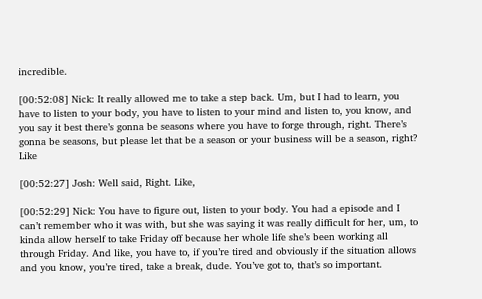incredible.

[00:52:08] Nick: It really allowed me to take a step back. Um, but I had to learn, you have to listen to your body, you have to listen to your mind and listen to, you know, and you say it best there’s gonna be seasons where you have to forge through, right. There’s gonna be seasons, but please let that be a season or your business will be a season, right? Like

[00:52:27] Josh: Well said, Right. Like,

[00:52:29] Nick: You have to figure out, listen to your body. You had a episode and I can’t remember who it was with, but she was saying it was really difficult for her, um, to kinda allow herself to take Friday off because her whole life she’s been working all through Friday. And like, you have to, if you’re tired and obviously if the situation allows and you know, you’re tired, take a break, dude. You’ve got to, that’s so important.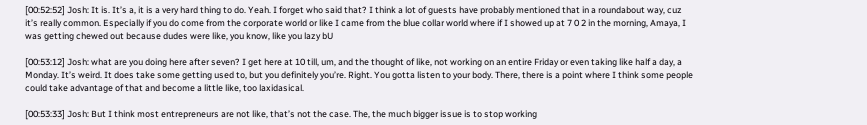[00:52:52] Josh: It is. It’s a, it is a very hard thing to do. Yeah. I forget who said that? I think a lot of guests have probably mentioned that in a roundabout way, cuz it’s really common. Especially if you do come from the corporate world or like I came from the blue collar world where if I showed up at 7 0 2 in the morning, Amaya, I was getting chewed out because dudes were like, you know, like you lazy bU

[00:53:12] Josh: what are you doing here after seven? I get here at 10 till, um, and the thought of like, not working on an entire Friday or even taking like half a day, a Monday. It’s weird. It does take some getting used to, but you definitely you’re. Right. You gotta listen to your body. There, there is a point where I think some people could take advantage of that and become a little like, too laxidasical.

[00:53:33] Josh: But I think most entrepreneurs are not like, that’s not the case. The, the much bigger issue is to stop working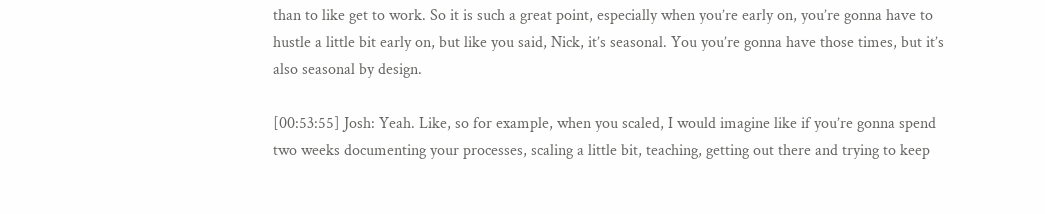than to like get to work. So it is such a great point, especially when you’re early on, you’re gonna have to hustle a little bit early on, but like you said, Nick, it’s seasonal. You you’re gonna have those times, but it’s also seasonal by design.

[00:53:55] Josh: Yeah. Like, so for example, when you scaled, I would imagine like if you’re gonna spend two weeks documenting your processes, scaling a little bit, teaching, getting out there and trying to keep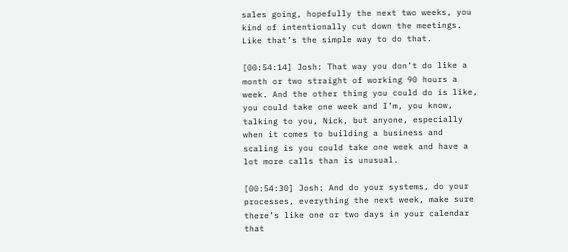sales going, hopefully the next two weeks, you kind of intentionally cut down the meetings. Like that’s the simple way to do that.

[00:54:14] Josh: That way you don’t do like a month or two straight of working 90 hours a week. And the other thing you could do is like, you could take one week and I’m, you know, talking to you, Nick, but anyone, especially when it comes to building a business and scaling is you could take one week and have a lot more calls than is unusual.

[00:54:30] Josh: And do your systems, do your processes, everything the next week, make sure there’s like one or two days in your calendar that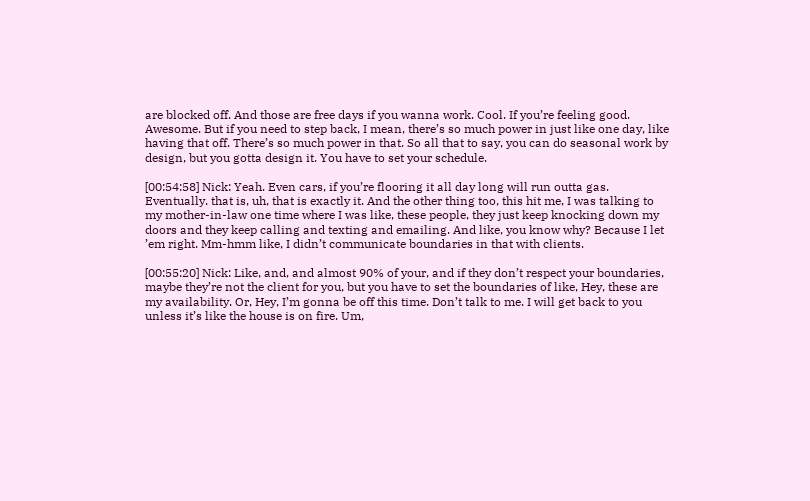are blocked off. And those are free days if you wanna work. Cool. If you’re feeling good. Awesome. But if you need to step back, I mean, there’s so much power in just like one day, like having that off. There’s so much power in that. So all that to say, you can do seasonal work by design, but you gotta design it. You have to set your schedule.

[00:54:58] Nick: Yeah. Even cars, if you’re flooring it all day long will run outta gas. Eventually. that is, uh, that is exactly it. And the other thing too, this hit me, I was talking to my mother-in-law one time where I was like, these people, they just keep knocking down my doors and they keep calling and texting and emailing. And like, you know why? Because I let ’em right. Mm-hmm like, I didn’t communicate boundaries in that with clients.

[00:55:20] Nick: Like, and, and almost 90% of your, and if they don’t respect your boundaries, maybe they’re not the client for you, but you have to set the boundaries of like, Hey, these are my availability. Or, Hey, I’m gonna be off this time. Don’t talk to me. I will get back to you unless it’s like the house is on fire. Um,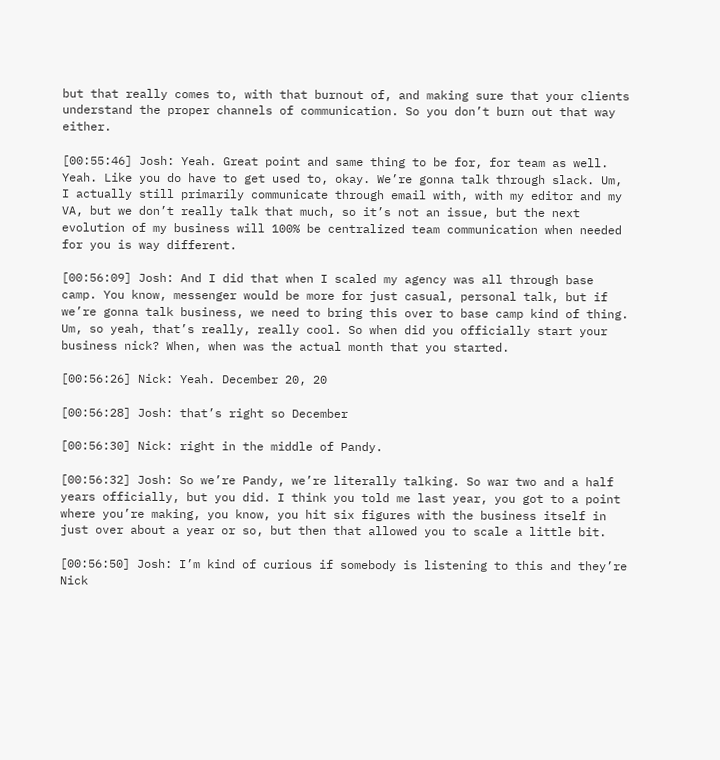but that really comes to, with that burnout of, and making sure that your clients understand the proper channels of communication. So you don’t burn out that way either.

[00:55:46] Josh: Yeah. Great point and same thing to be for, for team as well. Yeah. Like you do have to get used to, okay. We’re gonna talk through slack. Um, I actually still primarily communicate through email with, with my editor and my VA, but we don’t really talk that much, so it’s not an issue, but the next evolution of my business will 100% be centralized team communication when needed for you is way different.

[00:56:09] Josh: And I did that when I scaled my agency was all through base camp. You know, messenger would be more for just casual, personal talk, but if we’re gonna talk business, we need to bring this over to base camp kind of thing. Um, so yeah, that’s really, really cool. So when did you officially start your business nick? When, when was the actual month that you started.

[00:56:26] Nick: Yeah. December 20, 20

[00:56:28] Josh: that’s right so December

[00:56:30] Nick: right in the middle of Pandy.

[00:56:32] Josh: So we’re Pandy, we’re literally talking. So war two and a half years officially, but you did. I think you told me last year, you got to a point where you’re making, you know, you hit six figures with the business itself in just over about a year or so, but then that allowed you to scale a little bit.

[00:56:50] Josh: I’m kind of curious if somebody is listening to this and they’re Nick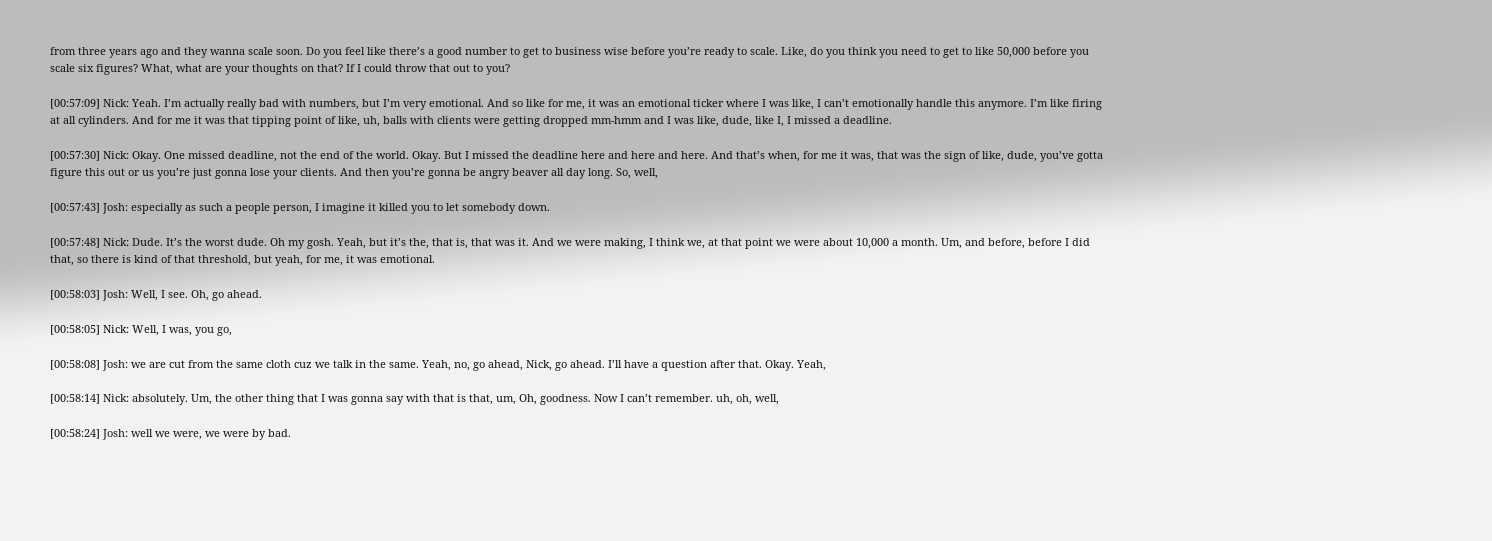from three years ago and they wanna scale soon. Do you feel like there’s a good number to get to business wise before you’re ready to scale. Like, do you think you need to get to like 50,000 before you scale six figures? What, what are your thoughts on that? If I could throw that out to you?

[00:57:09] Nick: Yeah. I’m actually really bad with numbers, but I’m very emotional. And so like for me, it was an emotional ticker where I was like, I can’t emotionally handle this anymore. I’m like firing at all cylinders. And for me it was that tipping point of like, uh, balls with clients were getting dropped mm-hmm and I was like, dude, like I, I missed a deadline.

[00:57:30] Nick: Okay. One missed deadline, not the end of the world. Okay. But I missed the deadline here and here and here. And that’s when, for me it was, that was the sign of like, dude, you’ve gotta figure this out or us you’re just gonna lose your clients. And then you’re gonna be angry beaver all day long. So, well,

[00:57:43] Josh: especially as such a people person, I imagine it killed you to let somebody down.

[00:57:48] Nick: Dude. It’s the worst dude. Oh my gosh. Yeah, but it’s the, that is, that was it. And we were making, I think we, at that point we were about 10,000 a month. Um, and before, before I did that, so there is kind of that threshold, but yeah, for me, it was emotional.

[00:58:03] Josh: Well, I see. Oh, go ahead.

[00:58:05] Nick: Well, I was, you go,

[00:58:08] Josh: we are cut from the same cloth cuz we talk in the same. Yeah, no, go ahead, Nick, go ahead. I’ll have a question after that. Okay. Yeah,

[00:58:14] Nick: absolutely. Um, the other thing that I was gonna say with that is that, um, Oh, goodness. Now I can’t remember. uh, oh, well,

[00:58:24] Josh: well we were, we were by bad.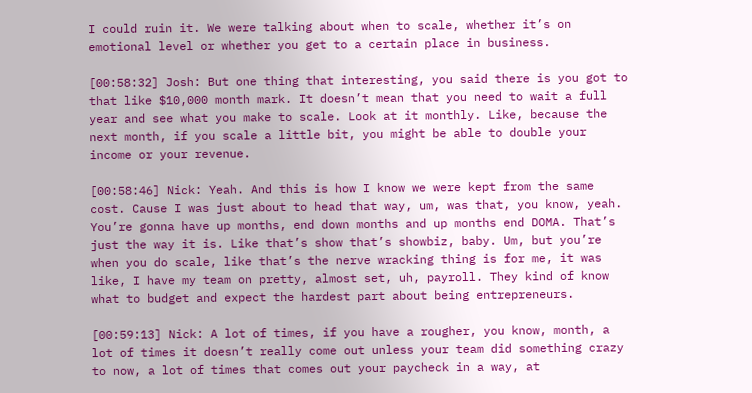I could ruin it. We were talking about when to scale, whether it’s on emotional level or whether you get to a certain place in business.

[00:58:32] Josh: But one thing that interesting, you said there is you got to that like $10,000 month mark. It doesn’t mean that you need to wait a full year and see what you make to scale. Look at it monthly. Like, because the next month, if you scale a little bit, you might be able to double your income or your revenue.

[00:58:46] Nick: Yeah. And this is how I know we were kept from the same cost. Cause I was just about to head that way, um, was that, you know, yeah. You’re gonna have up months, end down months and up months end DOMA. That’s just the way it is. Like that’s show that’s showbiz, baby. Um, but you’re when you do scale, like that’s the nerve wracking thing is for me, it was like, I have my team on pretty, almost set, uh, payroll. They kind of know what to budget and expect the hardest part about being entrepreneurs.

[00:59:13] Nick: A lot of times, if you have a rougher, you know, month, a lot of times it doesn’t really come out unless your team did something crazy to now, a lot of times that comes out your paycheck in a way, at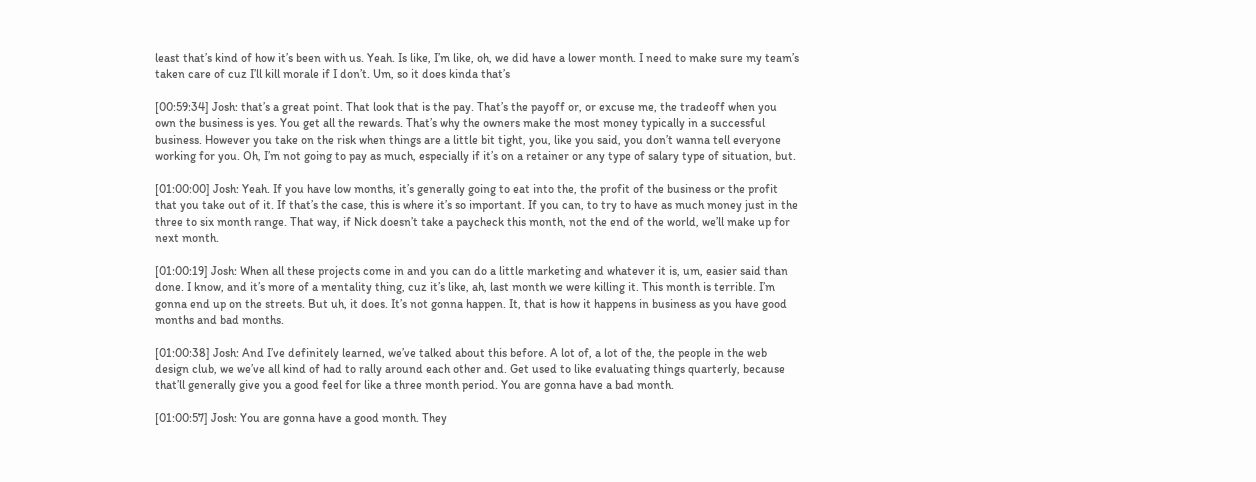least that’s kind of how it’s been with us. Yeah. Is like, I’m like, oh, we did have a lower month. I need to make sure my team’s taken care of cuz I’ll kill morale if I don’t. Um, so it does kinda that’s

[00:59:34] Josh: that’s a great point. That look that is the pay. That’s the payoff or, or excuse me, the tradeoff when you own the business is yes. You get all the rewards. That’s why the owners make the most money typically in a successful business. However you take on the risk when things are a little bit tight, you, like you said, you don’t wanna tell everyone working for you. Oh, I’m not going to pay as much, especially if it’s on a retainer or any type of salary type of situation, but.

[01:00:00] Josh: Yeah. If you have low months, it’s generally going to eat into the, the profit of the business or the profit that you take out of it. If that’s the case, this is where it’s so important. If you can, to try to have as much money just in the three to six month range. That way, if Nick doesn’t take a paycheck this month, not the end of the world, we’ll make up for next month.

[01:00:19] Josh: When all these projects come in and you can do a little marketing and whatever it is, um, easier said than done. I know, and it’s more of a mentality thing, cuz it’s like, ah, last month we were killing it. This month is terrible. I’m gonna end up on the streets. But uh, it does. It’s not gonna happen. It, that is how it happens in business as you have good months and bad months.

[01:00:38] Josh: And I’ve definitely learned, we’ve talked about this before. A lot of, a lot of the, the people in the web design club, we we’ve all kind of had to rally around each other and. Get used to like evaluating things quarterly, because that’ll generally give you a good feel for like a three month period. You are gonna have a bad month.

[01:00:57] Josh: You are gonna have a good month. They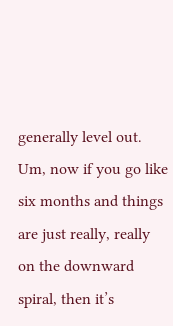generally level out. Um, now if you go like six months and things are just really, really on the downward spiral, then it’s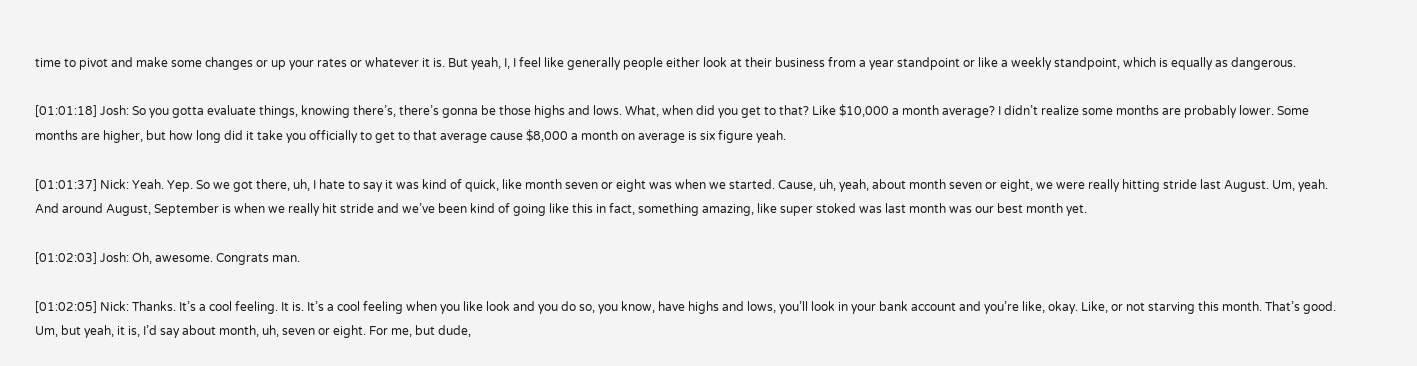time to pivot and make some changes or up your rates or whatever it is. But yeah, I, I feel like generally people either look at their business from a year standpoint or like a weekly standpoint, which is equally as dangerous.

[01:01:18] Josh: So you gotta evaluate things, knowing there’s, there’s gonna be those highs and lows. What, when did you get to that? Like $10,000 a month average? I didn’t realize some months are probably lower. Some months are higher, but how long did it take you officially to get to that average cause $8,000 a month on average is six figure yeah.

[01:01:37] Nick: Yeah. Yep. So we got there, uh, I hate to say it was kind of quick, like month seven or eight was when we started. Cause, uh, yeah, about month seven or eight, we were really hitting stride last August. Um, yeah. And around August, September is when we really hit stride and we’ve been kind of going like this in fact, something amazing, like super stoked was last month was our best month yet.

[01:02:03] Josh: Oh, awesome. Congrats man.

[01:02:05] Nick: Thanks. It’s a cool feeling. It is. It’s a cool feeling when you like look and you do so, you know, have highs and lows, you’ll look in your bank account and you’re like, okay. Like, or not starving this month. That’s good. Um, but yeah, it is, I’d say about month, uh, seven or eight. For me, but dude,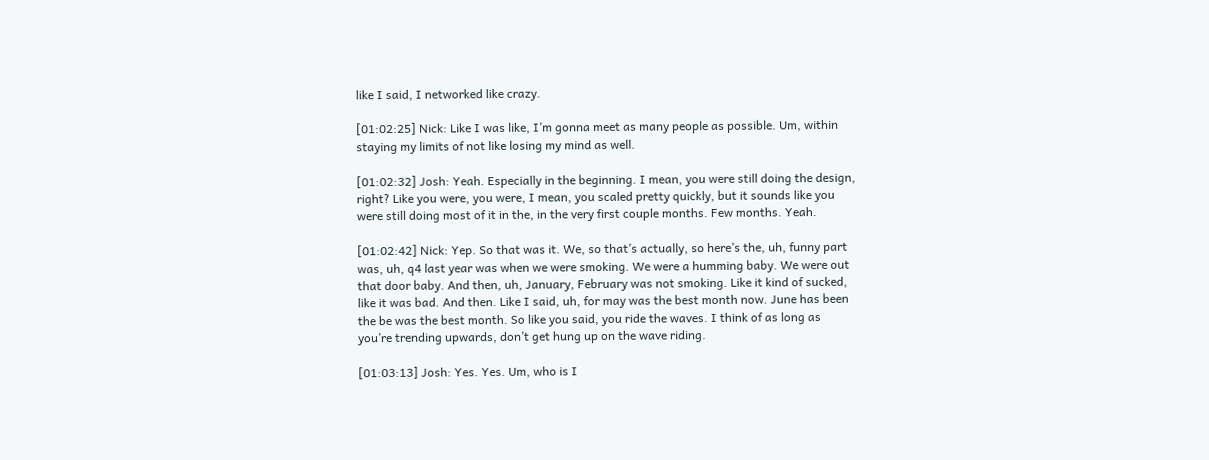like I said, I networked like crazy.

[01:02:25] Nick: Like I was like, I’m gonna meet as many people as possible. Um, within staying my limits of not like losing my mind as well.

[01:02:32] Josh: Yeah. Especially in the beginning. I mean, you were still doing the design, right? Like you were, you were, I mean, you scaled pretty quickly, but it sounds like you were still doing most of it in the, in the very first couple months. Few months. Yeah.

[01:02:42] Nick: Yep. So that was it. We, so that’s actually, so here’s the, uh, funny part was, uh, q4 last year was when we were smoking. We were a humming baby. We were out that door baby. And then, uh, January, February was not smoking. Like it kind of sucked, like it was bad. And then. Like I said, uh, for may was the best month now. June has been the be was the best month. So like you said, you ride the waves. I think of as long as you’re trending upwards, don’t get hung up on the wave riding.

[01:03:13] Josh: Yes. Yes. Um, who is I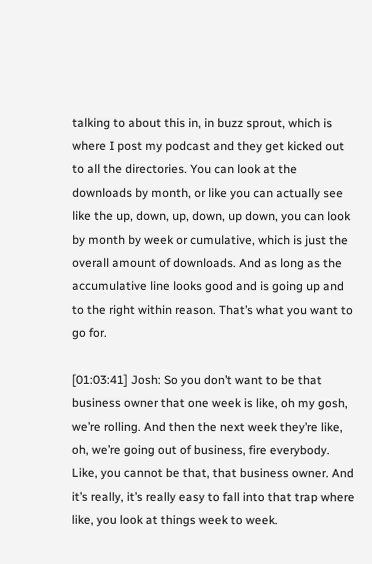talking to about this in, in buzz sprout, which is where I post my podcast and they get kicked out to all the directories. You can look at the downloads by month, or like you can actually see like the up, down, up, down, up down, you can look by month by week or cumulative, which is just the overall amount of downloads. And as long as the accumulative line looks good and is going up and to the right within reason. That’s what you want to go for.

[01:03:41] Josh: So you don’t want to be that business owner that one week is like, oh my gosh, we’re rolling. And then the next week they’re like, oh, we’re going out of business, fire everybody. Like, you cannot be that, that business owner. And it’s really, it’s really easy to fall into that trap where like, you look at things week to week.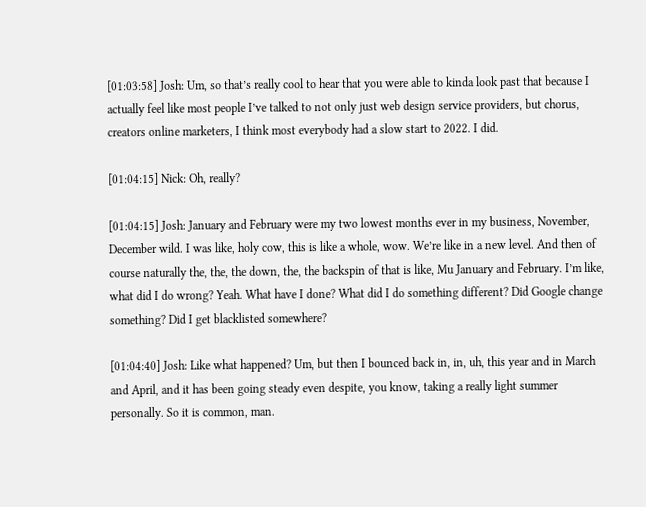[01:03:58] Josh: Um, so that’s really cool to hear that you were able to kinda look past that because I actually feel like most people I’ve talked to not only just web design service providers, but chorus, creators online marketers, I think most everybody had a slow start to 2022. I did.

[01:04:15] Nick: Oh, really?

[01:04:15] Josh: January and February were my two lowest months ever in my business, November, December wild. I was like, holy cow, this is like a whole, wow. We’re like in a new level. And then of course naturally the, the, the down, the, the backspin of that is like, Mu January and February. I’m like, what did I do wrong? Yeah. What have I done? What did I do something different? Did Google change something? Did I get blacklisted somewhere?

[01:04:40] Josh: Like what happened? Um, but then I bounced back in, in, uh, this year and in March and April, and it has been going steady even despite, you know, taking a really light summer personally. So it is common, man.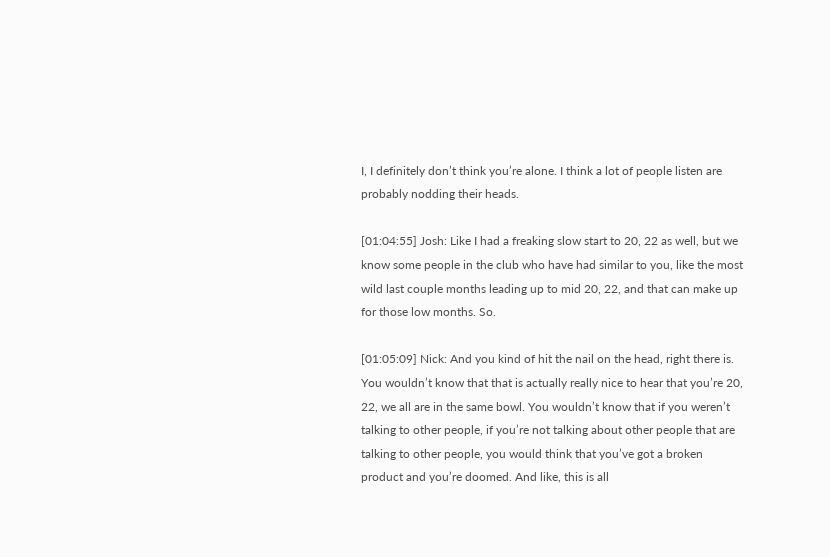I, I definitely don’t think you’re alone. I think a lot of people listen are probably nodding their heads.

[01:04:55] Josh: Like I had a freaking slow start to 20, 22 as well, but we know some people in the club who have had similar to you, like the most wild last couple months leading up to mid 20, 22, and that can make up for those low months. So.

[01:05:09] Nick: And you kind of hit the nail on the head, right there is. You wouldn’t know that that is actually really nice to hear that you’re 20, 22, we all are in the same bowl. You wouldn’t know that if you weren’t talking to other people, if you’re not talking about other people that are talking to other people, you would think that you’ve got a broken product and you’re doomed. And like, this is all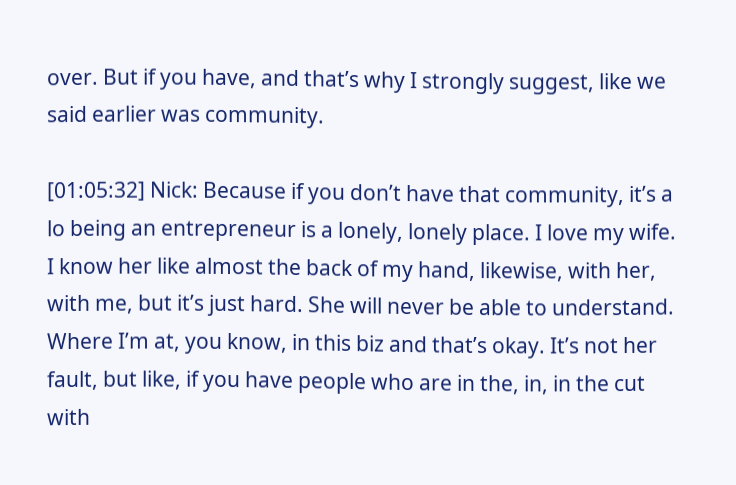over. But if you have, and that’s why I strongly suggest, like we said earlier was community.

[01:05:32] Nick: Because if you don’t have that community, it’s a lo being an entrepreneur is a lonely, lonely place. I love my wife. I know her like almost the back of my hand, likewise, with her, with me, but it’s just hard. She will never be able to understand. Where I’m at, you know, in this biz and that’s okay. It’s not her fault, but like, if you have people who are in the, in, in the cut with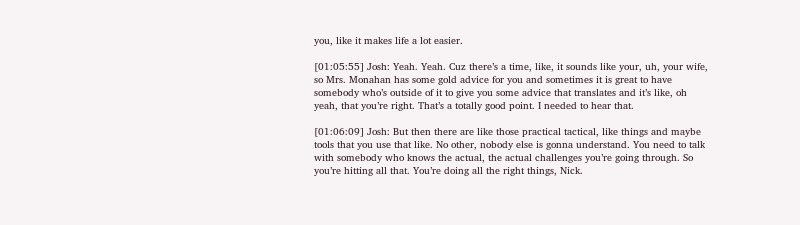you, like it makes life a lot easier.

[01:05:55] Josh: Yeah. Yeah. Cuz there’s a time, like, it sounds like your, uh, your wife, so Mrs. Monahan has some gold advice for you and sometimes it is great to have somebody who’s outside of it to give you some advice that translates and it’s like, oh yeah, that you’re right. That’s a totally good point. I needed to hear that.

[01:06:09] Josh: But then there are like those practical tactical, like things and maybe tools that you use that like. No other, nobody else is gonna understand. You need to talk with somebody who knows the actual, the actual challenges you’re going through. So you’re hitting all that. You’re doing all the right things, Nick.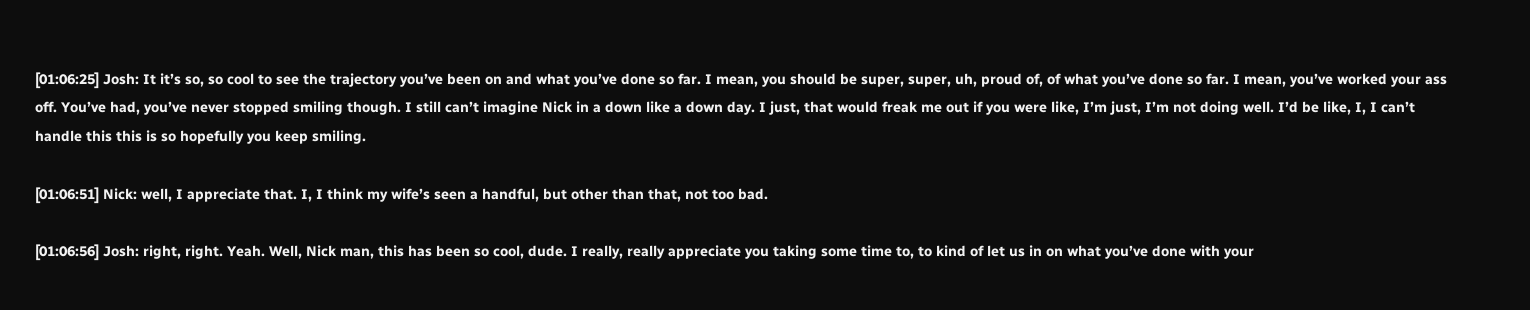[01:06:25] Josh: It it’s so, so cool to see the trajectory you’ve been on and what you’ve done so far. I mean, you should be super, super, uh, proud of, of what you’ve done so far. I mean, you’ve worked your ass off. You’ve had, you’ve never stopped smiling though. I still can’t imagine Nick in a down like a down day. I just, that would freak me out if you were like, I’m just, I’m not doing well. I’d be like, I, I can’t handle this this is so hopefully you keep smiling.

[01:06:51] Nick: well, I appreciate that. I, I think my wife’s seen a handful, but other than that, not too bad.

[01:06:56] Josh: right, right. Yeah. Well, Nick man, this has been so cool, dude. I really, really appreciate you taking some time to, to kind of let us in on what you’ve done with your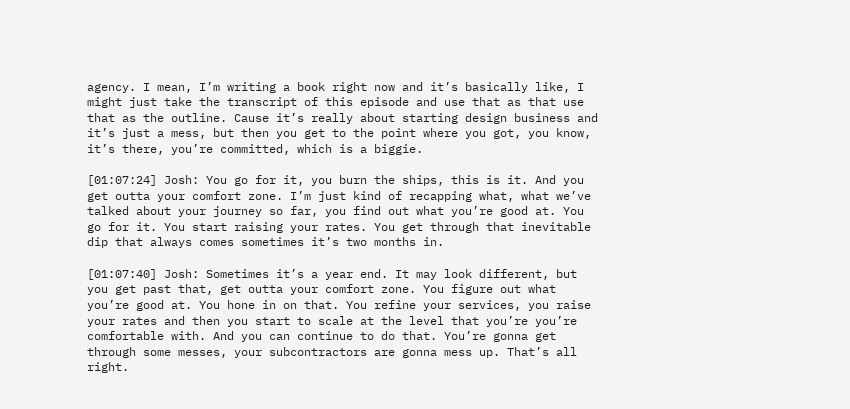agency. I mean, I’m writing a book right now and it’s basically like, I might just take the transcript of this episode and use that as that use that as the outline. Cause it’s really about starting design business and it’s just a mess, but then you get to the point where you got, you know, it’s there, you’re committed, which is a biggie.

[01:07:24] Josh: You go for it, you burn the ships, this is it. And you get outta your comfort zone. I’m just kind of recapping what, what we’ve talked about your journey so far, you find out what you’re good at. You go for it. You start raising your rates. You get through that inevitable dip that always comes sometimes it’s two months in.

[01:07:40] Josh: Sometimes it’s a year end. It may look different, but you get past that, get outta your comfort zone. You figure out what you’re good at. You hone in on that. You refine your services, you raise your rates and then you start to scale at the level that you’re you’re comfortable with. And you can continue to do that. You’re gonna get through some messes, your subcontractors are gonna mess up. That’s all right.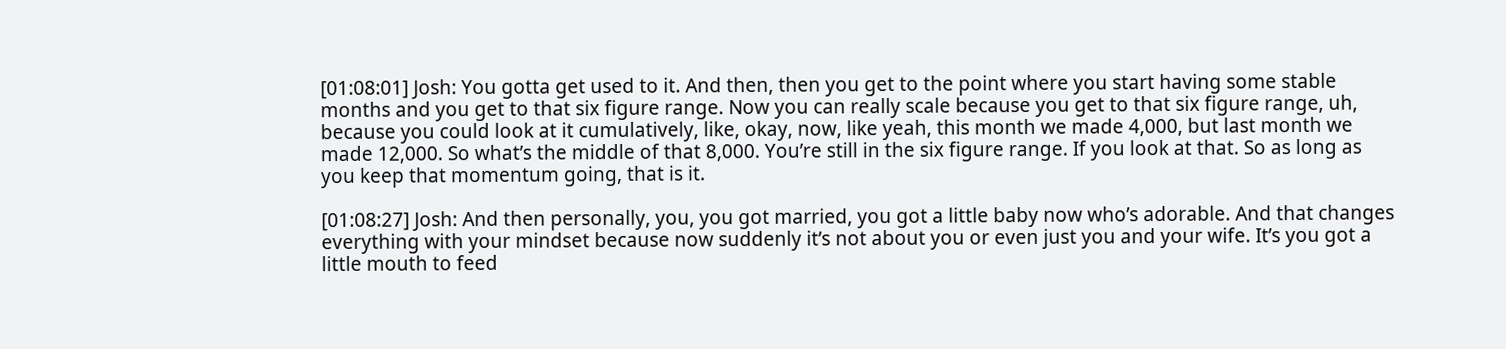[01:08:01] Josh: You gotta get used to it. And then, then you get to the point where you start having some stable months and you get to that six figure range. Now you can really scale because you get to that six figure range, uh, because you could look at it cumulatively, like, okay, now, like yeah, this month we made 4,000, but last month we made 12,000. So what’s the middle of that 8,000. You’re still in the six figure range. If you look at that. So as long as you keep that momentum going, that is it.

[01:08:27] Josh: And then personally, you, you got married, you got a little baby now who’s adorable. And that changes everything with your mindset because now suddenly it’s not about you or even just you and your wife. It’s you got a little mouth to feed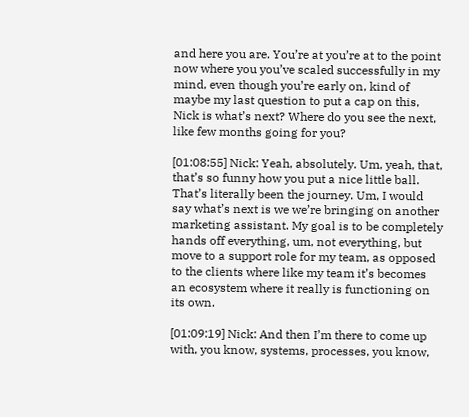and here you are. You’re at you’re at to the point now where you you’ve scaled successfully in my mind, even though you’re early on, kind of maybe my last question to put a cap on this, Nick is what’s next? Where do you see the next, like few months going for you?

[01:08:55] Nick: Yeah, absolutely. Um, yeah, that, that’s so funny how you put a nice little ball. That’s literally been the journey. Um, I would say what’s next is we we’re bringing on another marketing assistant. My goal is to be completely hands off everything, um, not everything, but move to a support role for my team, as opposed to the clients where like my team it’s becomes an ecosystem where it really is functioning on its own.

[01:09:19] Nick: And then I’m there to come up with, you know, systems, processes, you know,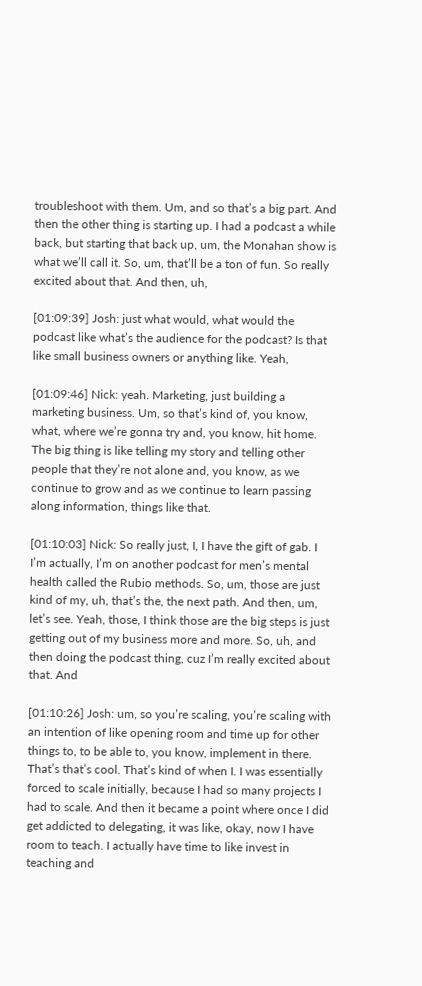troubleshoot with them. Um, and so that’s a big part. And then the other thing is starting up. I had a podcast a while back, but starting that back up, um, the Monahan show is what we’ll call it. So, um, that’ll be a ton of fun. So really excited about that. And then, uh,

[01:09:39] Josh: just what would, what would the podcast like what’s the audience for the podcast? Is that like small business owners or anything like. Yeah,

[01:09:46] Nick: yeah. Marketing, just building a marketing business. Um, so that’s kind of, you know, what, where we’re gonna try and, you know, hit home. The big thing is like telling my story and telling other people that they’re not alone and, you know, as we continue to grow and as we continue to learn passing along information, things like that.

[01:10:03] Nick: So really just, I, I have the gift of gab. I I’m actually, I’m on another podcast for men’s mental health called the Rubio methods. So, um, those are just kind of my, uh, that’s the, the next path. And then, um, let’s see. Yeah, those, I think those are the big steps is just getting out of my business more and more. So, uh, and then doing the podcast thing, cuz I’m really excited about that. And

[01:10:26] Josh: um, so you’re scaling, you’re scaling with an intention of like opening room and time up for other things to, to be able to, you know, implement in there. That’s that’s cool. That’s kind of when I. I was essentially forced to scale initially, because I had so many projects I had to scale. And then it became a point where once I did get addicted to delegating, it was like, okay, now I have room to teach. I actually have time to like invest in teaching and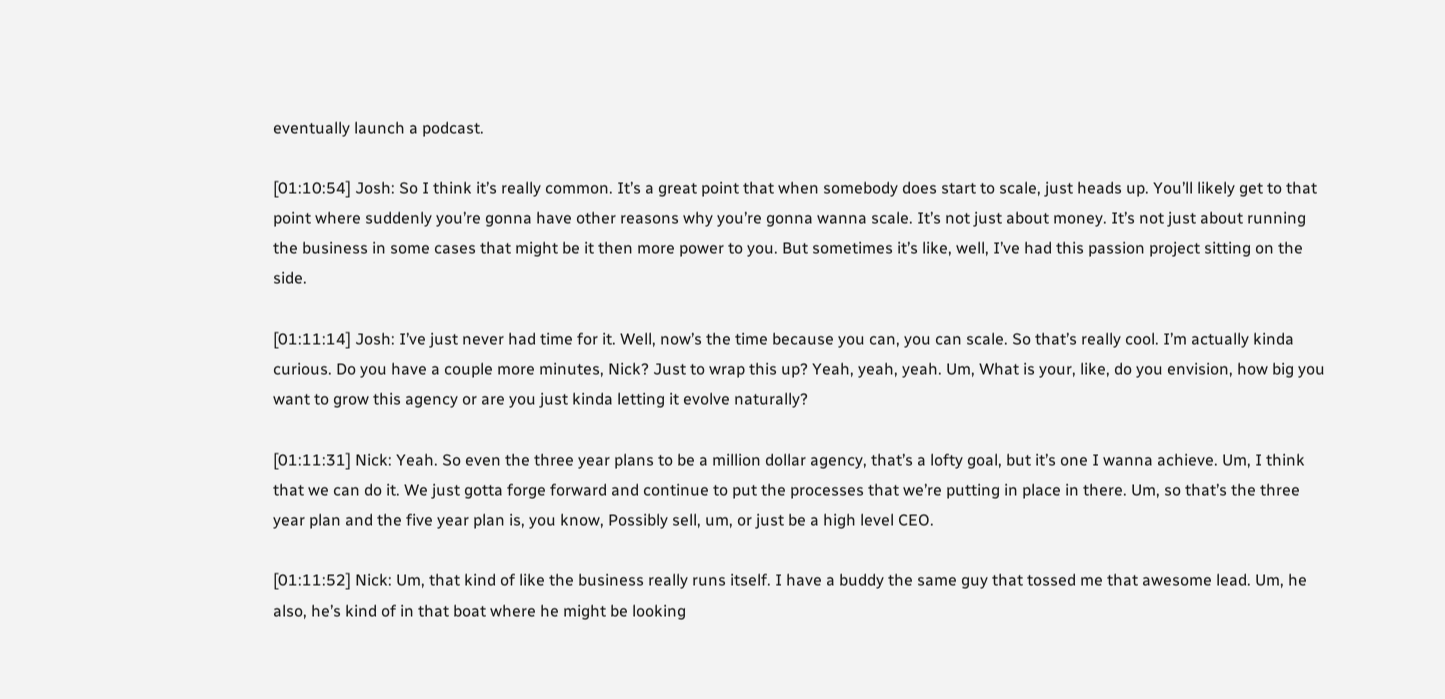eventually launch a podcast.

[01:10:54] Josh: So I think it’s really common. It’s a great point that when somebody does start to scale, just heads up. You’ll likely get to that point where suddenly you’re gonna have other reasons why you’re gonna wanna scale. It’s not just about money. It’s not just about running the business in some cases that might be it then more power to you. But sometimes it’s like, well, I’ve had this passion project sitting on the side.

[01:11:14] Josh: I’ve just never had time for it. Well, now’s the time because you can, you can scale. So that’s really cool. I’m actually kinda curious. Do you have a couple more minutes, Nick? Just to wrap this up? Yeah, yeah, yeah. Um, What is your, like, do you envision, how big you want to grow this agency or are you just kinda letting it evolve naturally?

[01:11:31] Nick: Yeah. So even the three year plans to be a million dollar agency, that’s a lofty goal, but it’s one I wanna achieve. Um, I think that we can do it. We just gotta forge forward and continue to put the processes that we’re putting in place in there. Um, so that’s the three year plan and the five year plan is, you know, Possibly sell, um, or just be a high level CEO.

[01:11:52] Nick: Um, that kind of like the business really runs itself. I have a buddy the same guy that tossed me that awesome lead. Um, he also, he’s kind of in that boat where he might be looking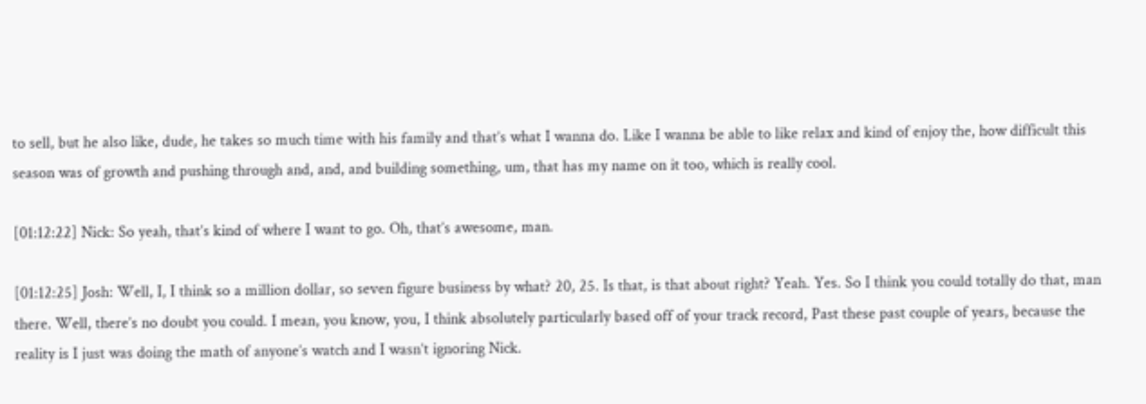to sell, but he also like, dude, he takes so much time with his family and that’s what I wanna do. Like I wanna be able to like relax and kind of enjoy the, how difficult this season was of growth and pushing through and, and, and building something, um, that has my name on it too, which is really cool.

[01:12:22] Nick: So yeah, that’s kind of where I want to go. Oh, that’s awesome, man.

[01:12:25] Josh: Well, I, I think so a million dollar, so seven figure business by what? 20, 25. Is that, is that about right? Yeah. Yes. So I think you could totally do that, man there. Well, there’s no doubt you could. I mean, you know, you, I think absolutely particularly based off of your track record, Past these past couple of years, because the reality is I just was doing the math of anyone’s watch and I wasn’t ignoring Nick.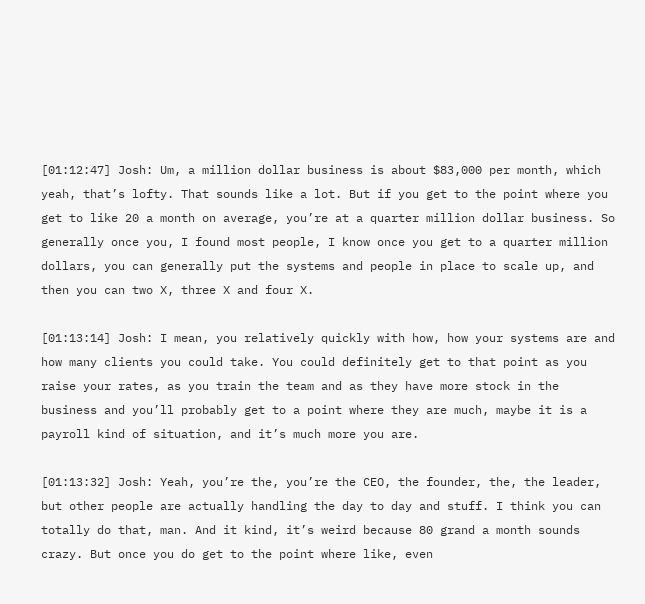[01:12:47] Josh: Um, a million dollar business is about $83,000 per month, which yeah, that’s lofty. That sounds like a lot. But if you get to the point where you get to like 20 a month on average, you’re at a quarter million dollar business. So generally once you, I found most people, I know once you get to a quarter million dollars, you can generally put the systems and people in place to scale up, and then you can two X, three X and four X.

[01:13:14] Josh: I mean, you relatively quickly with how, how your systems are and how many clients you could take. You could definitely get to that point as you raise your rates, as you train the team and as they have more stock in the business and you’ll probably get to a point where they are much, maybe it is a payroll kind of situation, and it’s much more you are.

[01:13:32] Josh: Yeah, you’re the, you’re the CEO, the founder, the, the leader, but other people are actually handling the day to day and stuff. I think you can totally do that, man. And it kind, it’s weird because 80 grand a month sounds crazy. But once you do get to the point where like, even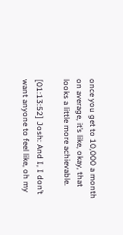once you get to 10,000 a month on average, it’s like, okay, that looks a little more achievable.

[01:13:52] Josh: And I, I don’t want anyone to feel like, oh my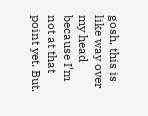gosh, this is like way over my head because I’m not at that point yet. But.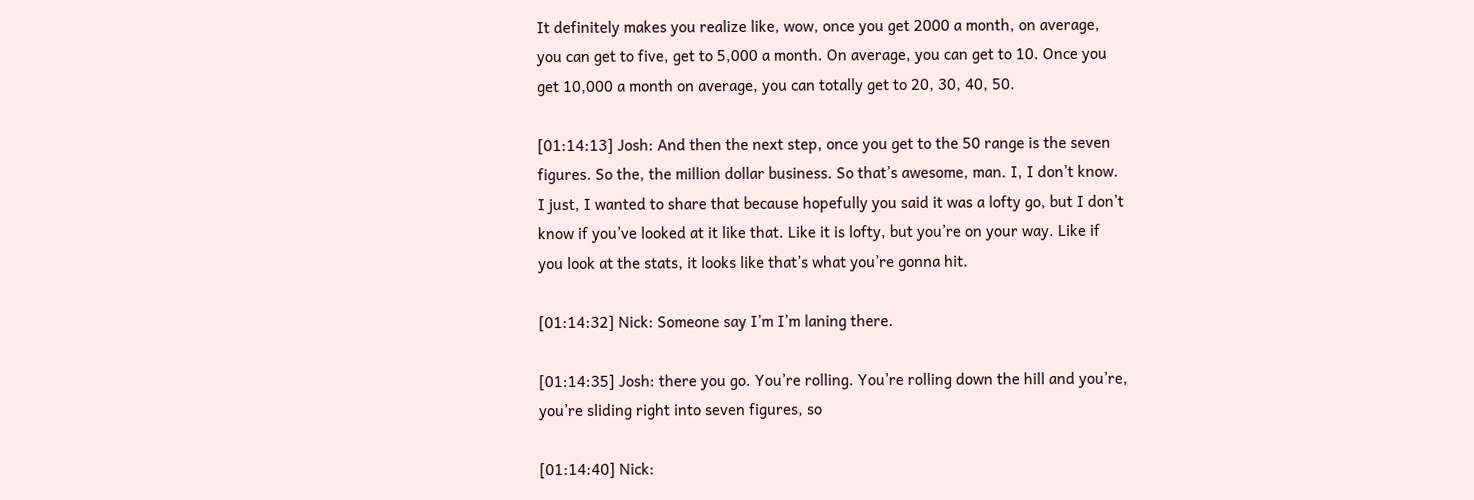It definitely makes you realize like, wow, once you get 2000 a month, on average, you can get to five, get to 5,000 a month. On average, you can get to 10. Once you get 10,000 a month on average, you can totally get to 20, 30, 40, 50.

[01:14:13] Josh: And then the next step, once you get to the 50 range is the seven figures. So the, the million dollar business. So that’s awesome, man. I, I don’t know. I just, I wanted to share that because hopefully you said it was a lofty go, but I don’t know if you’ve looked at it like that. Like it is lofty, but you’re on your way. Like if you look at the stats, it looks like that’s what you’re gonna hit.

[01:14:32] Nick: Someone say I’m I’m laning there.

[01:14:35] Josh: there you go. You’re rolling. You’re rolling down the hill and you’re, you’re sliding right into seven figures, so

[01:14:40] Nick: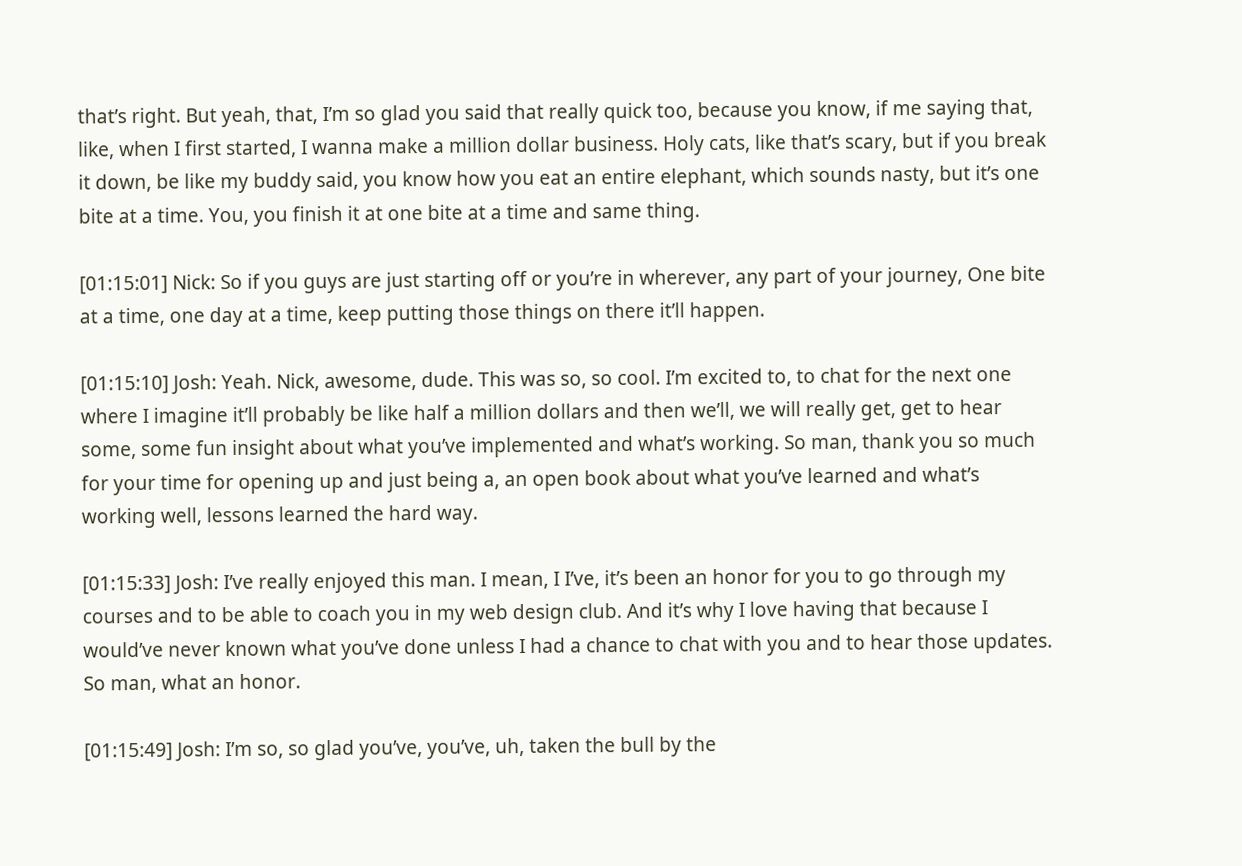that’s right. But yeah, that, I’m so glad you said that really quick too, because you know, if me saying that, like, when I first started, I wanna make a million dollar business. Holy cats, like that’s scary, but if you break it down, be like my buddy said, you know how you eat an entire elephant, which sounds nasty, but it’s one bite at a time. You, you finish it at one bite at a time and same thing.

[01:15:01] Nick: So if you guys are just starting off or you’re in wherever, any part of your journey, One bite at a time, one day at a time, keep putting those things on there it’ll happen.

[01:15:10] Josh: Yeah. Nick, awesome, dude. This was so, so cool. I’m excited to, to chat for the next one where I imagine it’ll probably be like half a million dollars and then we’ll, we will really get, get to hear some, some fun insight about what you’ve implemented and what’s working. So man, thank you so much for your time for opening up and just being a, an open book about what you’ve learned and what’s working well, lessons learned the hard way.

[01:15:33] Josh: I’ve really enjoyed this man. I mean, I I’ve, it’s been an honor for you to go through my courses and to be able to coach you in my web design club. And it’s why I love having that because I would’ve never known what you’ve done unless I had a chance to chat with you and to hear those updates. So man, what an honor.

[01:15:49] Josh: I’m so, so glad you’ve, you’ve, uh, taken the bull by the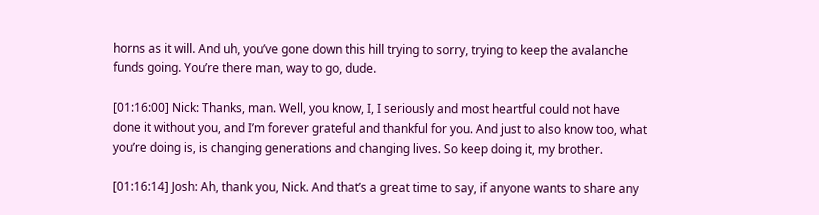horns as it will. And uh, you’ve gone down this hill trying to sorry, trying to keep the avalanche funds going. You’re there man, way to go, dude.

[01:16:00] Nick: Thanks, man. Well, you know, I, I seriously and most heartful could not have done it without you, and I’m forever grateful and thankful for you. And just to also know too, what you’re doing is, is changing generations and changing lives. So keep doing it, my brother.

[01:16:14] Josh: Ah, thank you, Nick. And that’s a great time to say, if anyone wants to share any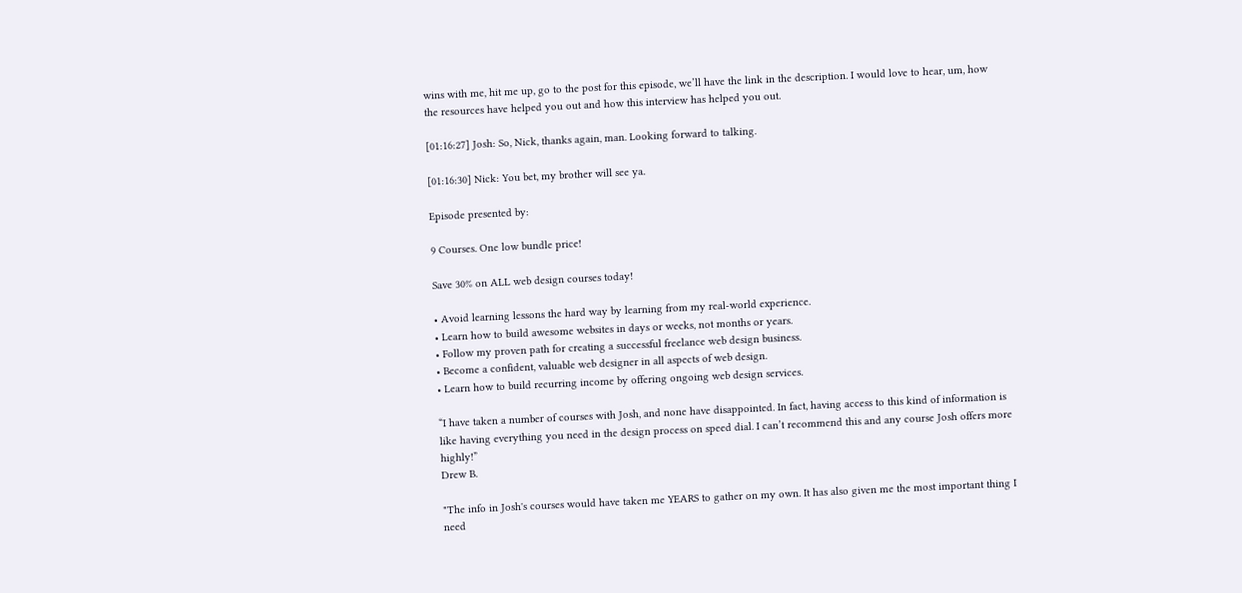wins with me, hit me up, go to the post for this episode, we’ll have the link in the description. I would love to hear, um, how the resources have helped you out and how this interview has helped you out.

[01:16:27] Josh: So, Nick, thanks again, man. Looking forward to talking.

[01:16:30] Nick: You bet, my brother will see ya.

Episode presented by:

9 Courses. One low bundle price!

Save 30% on ALL web design courses today!

• Avoid learning lessons the hard way by learning from my real-world experience.
• Learn how to build awesome websites in days or weeks, not months or years.
• Follow my proven path for creating a successful freelance web design business.
• Become a confident, valuable web designer in all aspects of web design.
• Learn how to build recurring income by offering ongoing web design services.

“I have taken a number of courses with Josh, and none have disappointed. In fact, having access to this kind of information is like having everything you need in the design process on speed dial. I can’t recommend this and any course Josh offers more highly!”
Drew B.

"The info in Josh's courses would have taken me YEARS to gather on my own. It has also given me the most important thing I need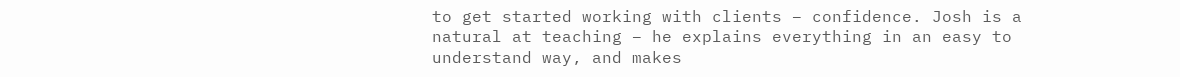to get started working with clients – confidence. Josh is a natural at teaching – he explains everything in an easy to understand way, and makes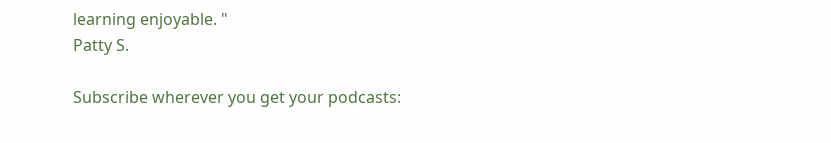learning enjoyable. "
Patty S.

Subscribe wherever you get your podcasts: